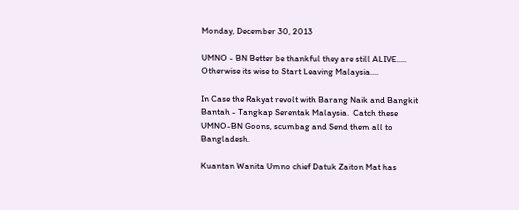Monday, December 30, 2013

UMNO - BN Better be thankful they are still ALIVE..... Otherwise its wise to Start Leaving Malaysia....

In Case the Rakyat revolt with Barang Naik and Bangkit Bantah - Tangkap Serentak Malaysia.  Catch these UMNO-BN Goons, scumbag and Send them all to Bangladesh.

Kuantan Wanita Umno chief Datuk Zaiton Mat has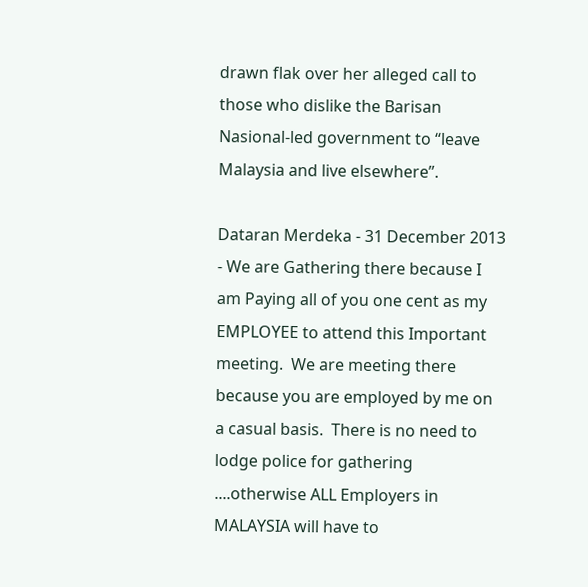drawn flak over her alleged call to those who dislike the Barisan Nasional-led government to “leave Malaysia and live elsewhere”.

Dataran Merdeka - 31 December 2013   - We are Gathering there because I am Paying all of you one cent as my EMPLOYEE to attend this Important meeting.  We are meeting there because you are employed by me on a casual basis.  There is no need to lodge police for gathering ....otherwise ALL Employers in MALAYSIA will have to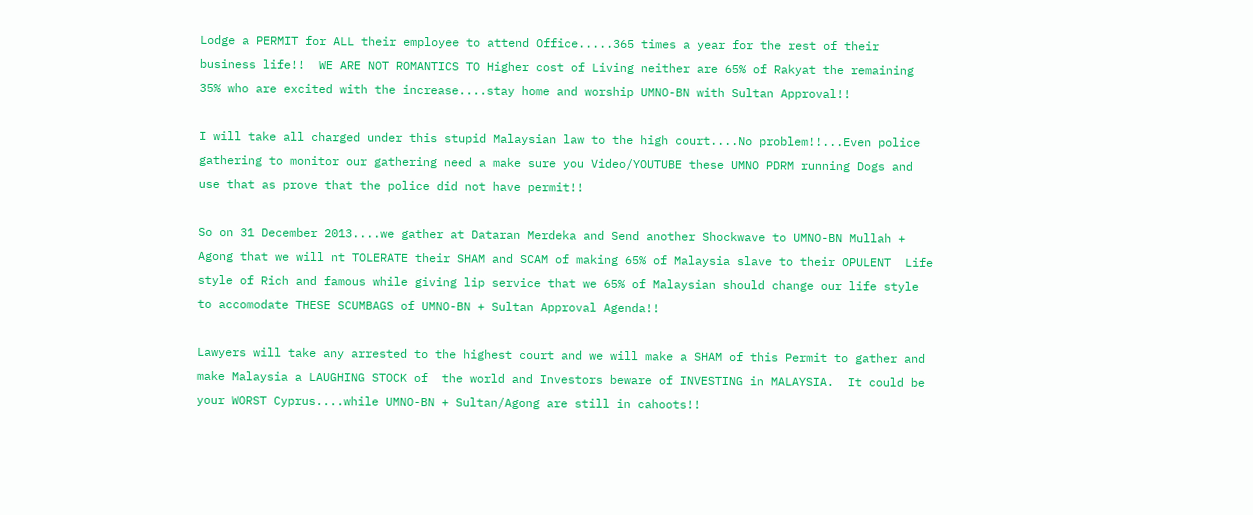Lodge a PERMIT for ALL their employee to attend Office.....365 times a year for the rest of their business life!!  WE ARE NOT ROMANTICS TO Higher cost of Living neither are 65% of Rakyat the remaining 35% who are excited with the increase....stay home and worship UMNO-BN with Sultan Approval!!

I will take all charged under this stupid Malaysian law to the high court....No problem!!...Even police gathering to monitor our gathering need a make sure you Video/YOUTUBE these UMNO PDRM running Dogs and use that as prove that the police did not have permit!!

So on 31 December 2013....we gather at Dataran Merdeka and Send another Shockwave to UMNO-BN Mullah + Agong that we will nt TOLERATE their SHAM and SCAM of making 65% of Malaysia slave to their OPULENT  Life style of Rich and famous while giving lip service that we 65% of Malaysian should change our life style to accomodate THESE SCUMBAGS of UMNO-BN + Sultan Approval Agenda!!

Lawyers will take any arrested to the highest court and we will make a SHAM of this Permit to gather and make Malaysia a LAUGHING STOCK of  the world and Investors beware of INVESTING in MALAYSIA.  It could be your WORST Cyprus....while UMNO-BN + Sultan/Agong are still in cahoots!!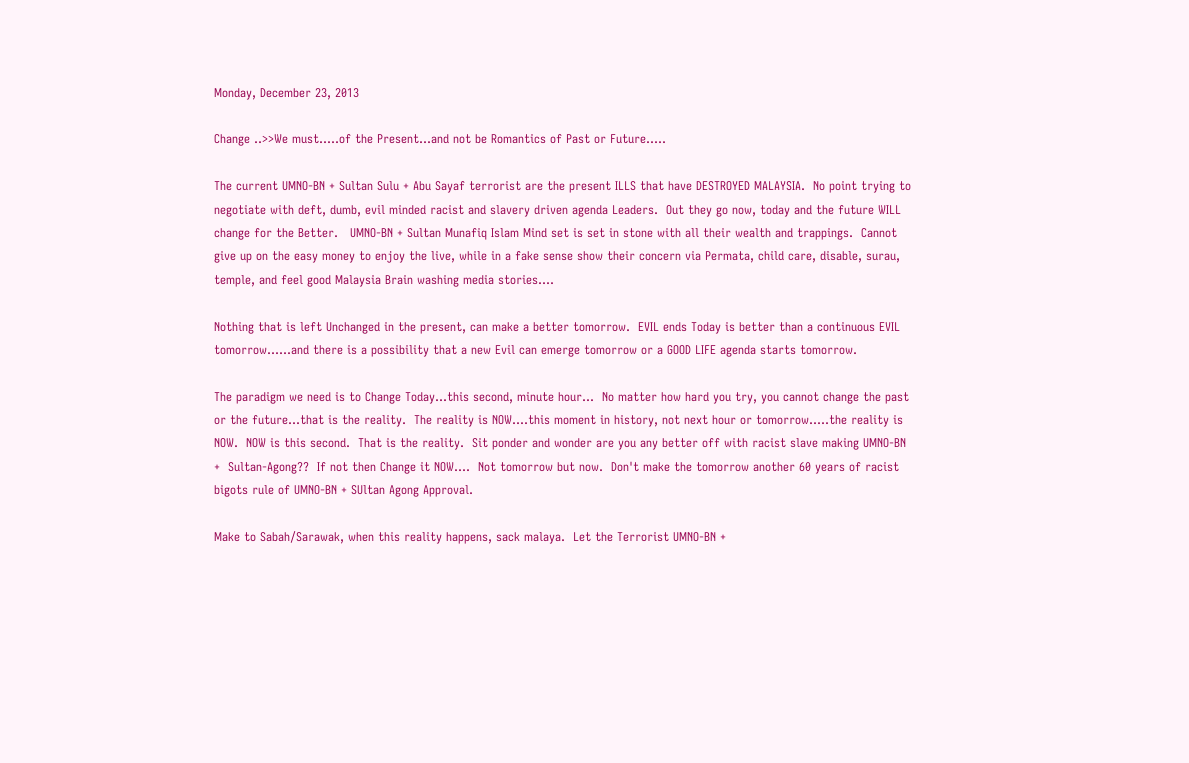Monday, December 23, 2013

Change ..>>We must.....of the Present...and not be Romantics of Past or Future.....

The current UMNO-BN + Sultan Sulu + Abu Sayaf terrorist are the present ILLS that have DESTROYED MALAYSIA.  No point trying to negotiate with deft, dumb, evil minded racist and slavery driven agenda Leaders.  Out they go now, today and the future WILL change for the Better.   UMNO-BN + Sultan Munafiq Islam Mind set is set in stone with all their wealth and trappings.  Cannot give up on the easy money to enjoy the live, while in a fake sense show their concern via Permata, child care, disable, surau, temple, and feel good Malaysia Brain washing media stories....

Nothing that is left Unchanged in the present, can make a better tomorrow.  EVIL ends Today is better than a continuous EVIL tomorrow......and there is a possibility that a new Evil can emerge tomorrow or a GOOD LIFE agenda starts tomorrow.

The paradigm we need is to Change Today...this second, minute hour...  No matter how hard you try, you cannot change the past or the future...that is the reality.  The reality is NOW....this moment in history, not next hour or tomorrow.....the reality is NOW.  NOW is this second.  That is the reality.  Sit ponder and wonder are you any better off with racist slave making UMNO-BN +  Sultan-Agong??  If not then Change it NOW....  Not tomorrow but now.  Don't make the tomorrow another 60 years of racist bigots rule of UMNO-BN + SUltan Agong Approval.

Make to Sabah/Sarawak, when this reality happens, sack malaya.  Let the Terrorist UMNO-BN +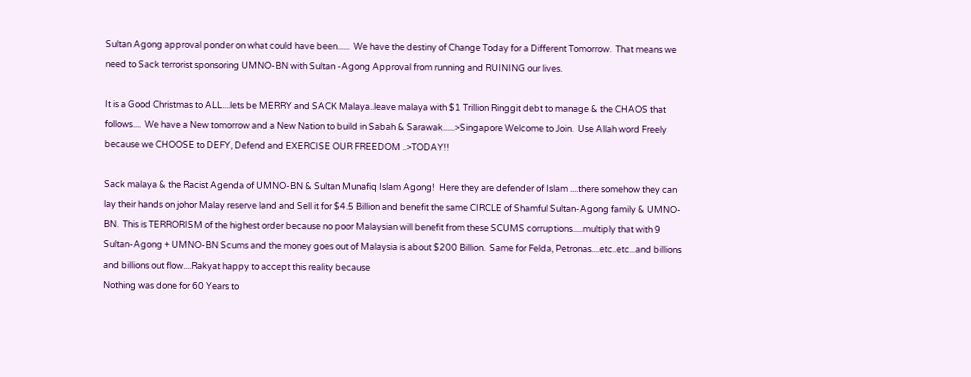Sultan Agong approval ponder on what could have been......  We have the destiny of Change Today for a Different Tomorrow.  That means we need to Sack terrorist sponsoring UMNO-BN with Sultan -Agong Approval from running and RUINING our lives.

It is a Good Christmas to ALL....lets be MERRY and SACK Malaya..leave malaya with $1 Trillion Ringgit debt to manage & the CHAOS that follows....  We have a New tomorrow and a New Nation to build in Sabah & Sarawak......>Singapore Welcome to Join.  Use Allah word Freely because we CHOOSE to DEFY, Defend and EXERCISE OUR FREEDOM ..>TODAY!!

Sack malaya & the Racist Agenda of UMNO-BN & Sultan Munafiq Islam Agong!  Here they are defender of Islam ....there somehow they can lay their hands on johor Malay reserve land and Sell it for $4.5 Billion and benefit the same CIRCLE of Shamful Sultan-Agong family & UMNO-BN.  This is TERRORISM of the highest order because no poor Malaysian will benefit from these SCUMS corruptions.....multiply that with 9 Sultan-Agong + UMNO-BN Scums and the money goes out of Malaysia is about $200 Billion.  Same for Felda, Petronas....etc..etc...and billions and billions out flow....Rakyat happy to accept this reality because
Nothing was done for 60 Years to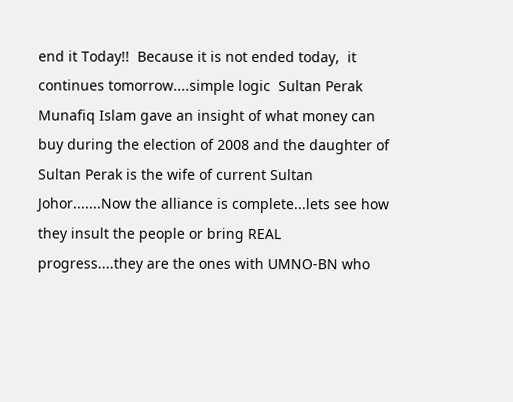end it Today!!  Because it is not ended today,  it continues tomorrow....simple logic  Sultan Perak Munafiq Islam gave an insight of what money can buy during the election of 2008 and the daughter of Sultan Perak is the wife of current Sultan Johor.......Now the alliance is complete...lets see how they insult the people or bring REAL progress....they are the ones with UMNO-BN who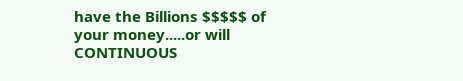have the Billions $$$$$ of your money.....or will CONTINUOUS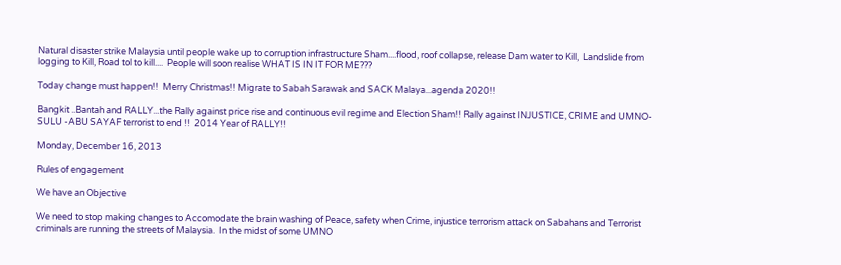Natural disaster strike Malaysia until people wake up to corruption infrastructure Sham....flood, roof collapse, release Dam water to Kill,  Landslide from logging to Kill, Road tol to kill....  People will soon realise WHAT IS IN IT FOR ME???

Today change must happen!!  Merry Christmas!! Migrate to Sabah Sarawak and SACK Malaya...agenda 2020!!

Bangkit ..Bantah and RALLY...the Rally against price rise and continuous evil regime and Election Sham!! Rally against INJUSTICE, CRIME and UMNO-SULU -ABU SAYAF terrorist to end !!  2014 Year of RALLY!!

Monday, December 16, 2013

Rules of engagement

We have an Objective

We need to stop making changes to Accomodate the brain washing of Peace, safety when Crime, injustice terrorism attack on Sabahans and Terrorist criminals are running the streets of Malaysia.  In the midst of some UMNO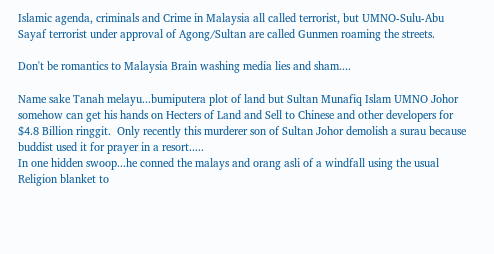Islamic agenda, criminals and Crime in Malaysia all called terrorist, but UMNO-Sulu-Abu Sayaf terrorist under approval of Agong/Sultan are called Gunmen roaming the streets.

Don't be romantics to Malaysia Brain washing media lies and sham....

Name sake Tanah melayu...bumiputera plot of land but Sultan Munafiq Islam UMNO Johor somehow can get his hands on Hecters of Land and Sell to Chinese and other developers for $4.8 Billion ringgit.  Only recently this murderer son of Sultan Johor demolish a surau because buddist used it for prayer in a resort.....
In one hidden swoop...he conned the malays and orang asli of a windfall using the usual Religion blanket to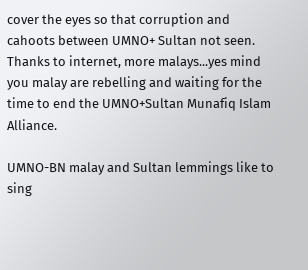cover the eyes so that corruption and cahoots between UMNO+ Sultan not seen.  Thanks to internet, more malays...yes mind you malay are rebelling and waiting for the time to end the UMNO+Sultan Munafiq Islam Alliance.

UMNO-BN malay and Sultan lemmings like to sing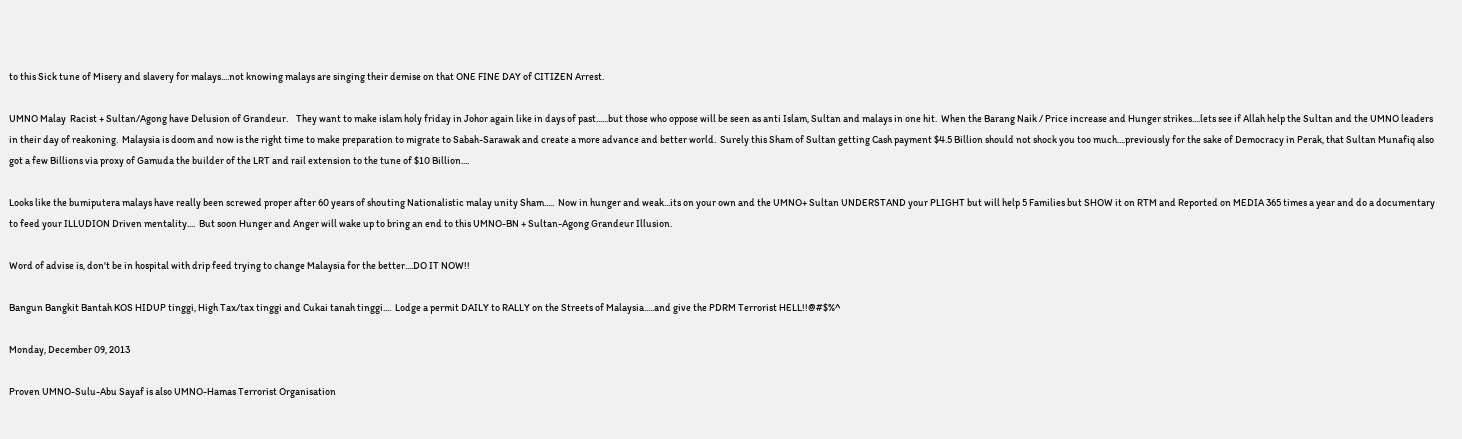to this Sick tune of Misery and slavery for malays....not knowing malays are singing their demise on that ONE FINE DAY of CITIZEN Arrest.

UMNO Malay  Racist + Sultan/Agong have Delusion of Grandeur.    They want to make islam holy friday in Johor again like in days of past......but those who oppose will be seen as anti Islam, Sultan and malays in one hit.  When the Barang Naik / Price increase and Hunger strikes....lets see if Allah help the Sultan and the UMNO leaders in their day of reakoning.  Malaysia is doom and now is the right time to make preparation to migrate to Sabah-Sarawak and create a more advance and better world.  Surely this Sham of Sultan getting Cash payment $4.5 Billion should not shock you too much....previously for the sake of Democracy in Perak, that Sultan Munafiq also got a few Billions via proxy of Gamuda the builder of the LRT and rail extension to the tune of $10 Billion....

Looks like the bumiputera malays have really been screwed proper after 60 years of shouting Nationalistic malay unity Sham.....  Now in hunger and weak...its on your own and the UMNO+ Sultan UNDERSTAND your PLIGHT but will help 5 Families but SHOW it on RTM and Reported on MEDIA 365 times a year and do a documentary to feed your ILLUDION Driven mentality....  But soon Hunger and Anger will wake up to bring an end to this UMNO-BN + Sultan-Agong Grandeur Illusion.

Word of advise is, don't be in hospital with drip feed trying to change Malaysia for the better....DO IT NOW!!

Bangun Bangkit Bantah KOS HIDUP tinggi, High Tax/tax tinggi and Cukai tanah tinggi....  Lodge a permit DAILY to RALLY on the Streets of Malaysia.....and give the PDRM Terrorist HELL!!@#$%^

Monday, December 09, 2013

Proven UMNO-Sulu-Abu Sayaf is also UMNO-Hamas Terrorist Organisation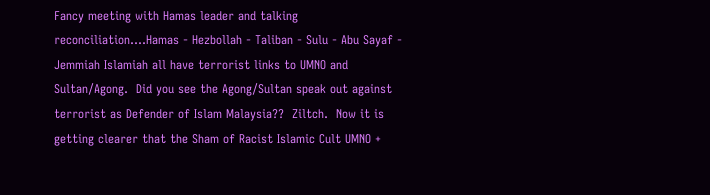Fancy meeting with Hamas leader and talking reconciliation....Hamas - Hezbollah - Taliban - Sulu - Abu Sayaf - Jemmiah Islamiah all have terrorist links to UMNO and Sultan/Agong.  Did you see the Agong/Sultan speak out against terrorist as Defender of Islam Malaysia??  Ziltch.  Now it is getting clearer that the Sham of Racist Islamic Cult UMNO +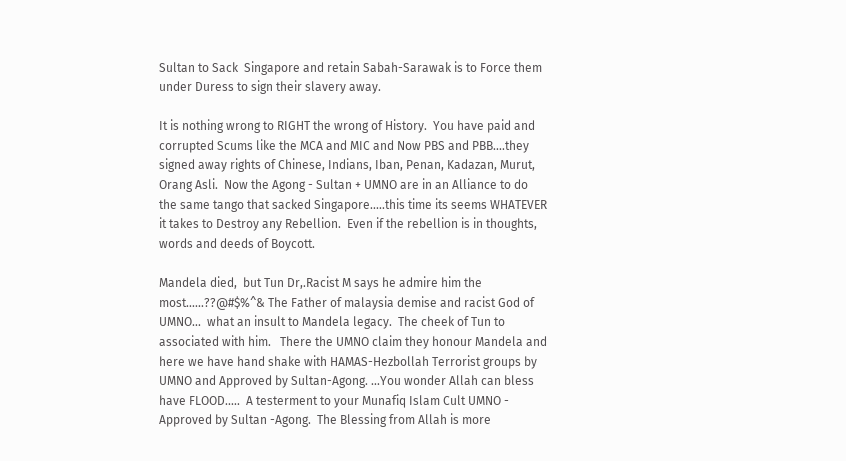Sultan to Sack  Singapore and retain Sabah-Sarawak is to Force them under Duress to sign their slavery away.

It is nothing wrong to RIGHT the wrong of History.  You have paid and corrupted Scums like the MCA and MIC and Now PBS and PBB....they signed away rights of Chinese, Indians, Iban, Penan, Kadazan, Murut, Orang Asli.  Now the Agong - Sultan + UMNO are in an Alliance to do the same tango that sacked Singapore.....this time its seems WHATEVER it takes to Destroy any Rebellion.  Even if the rebellion is in thoughts, words and deeds of Boycott.

Mandela died,  but Tun Dr,.Racist M says he admire him the most......??@#$%^& The Father of malaysia demise and racist God of UMNO...  what an insult to Mandela legacy.  The cheek of Tun to associated with him.   There the UMNO claim they honour Mandela and here we have hand shake with HAMAS-Hezbollah Terrorist groups by UMNO and Approved by Sultan-Agong. ...You wonder Allah can bless have FLOOD.....  A testerment to your Munafiq Islam Cult UMNO - Approved by Sultan -Agong.  The Blessing from Allah is more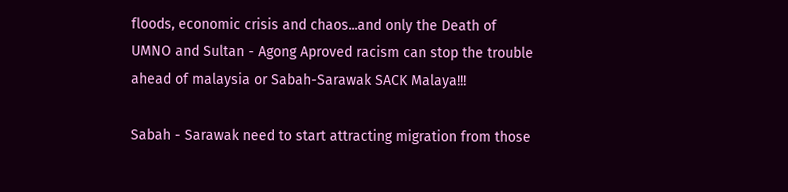floods, economic crisis and chaos...and only the Death of UMNO and Sultan - Agong Aproved racism can stop the trouble ahead of malaysia or Sabah-Sarawak SACK Malaya!!!

Sabah - Sarawak need to start attracting migration from those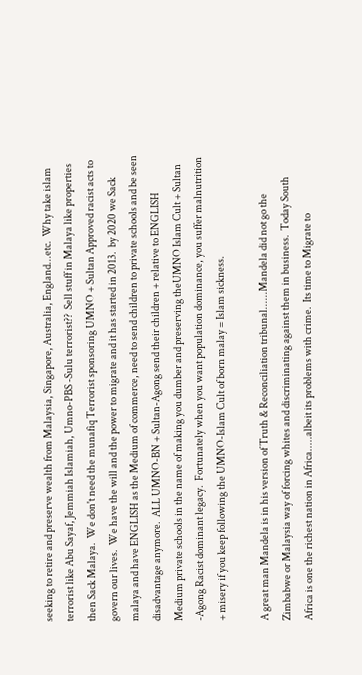seeking to retire and preserve wealth from Malaysia, Singapore, Australia, England...etc.  Why take islam terrorist like Abu Sayaf, Jemmiah Islamiah, Umno-PBS -Sulu terrorist??  Sell stuff in Malaya like properties then Sack Malaya.  We don't need the munafiq Terrorist sponsoring UMNO + Sultan Approved racist acts to govern our lives.  We have the will and the power to migrate and it has started in 2013.  by 2020 we Sack malaya and have ENGLISH as the Medium of commerce, need to send children to private schools and be seen disadvantage anymore.  ALL UMNO-BN + Sultan-Agong send their children + relative to ENGLISH Medium private schools in the name of making you dumber and preserving theUMNO Islam Cult + Sultan -Agong Racist dominant legacy.  Fortunately when you want population dominance, you suffer malnutrition + misery if you keep following the UMNO-Islam Cult of born malay = Islam sickness.

A great man Mandela is in his version of Truth & Reconciliation tribunal......Mandela did not go the Zimbabwe or Malaysia way of forcing whites and discriminating against them in business.  Today South Africa is one the richest nation in Africa.....albeit its problems with crime.  Its time to Migrate to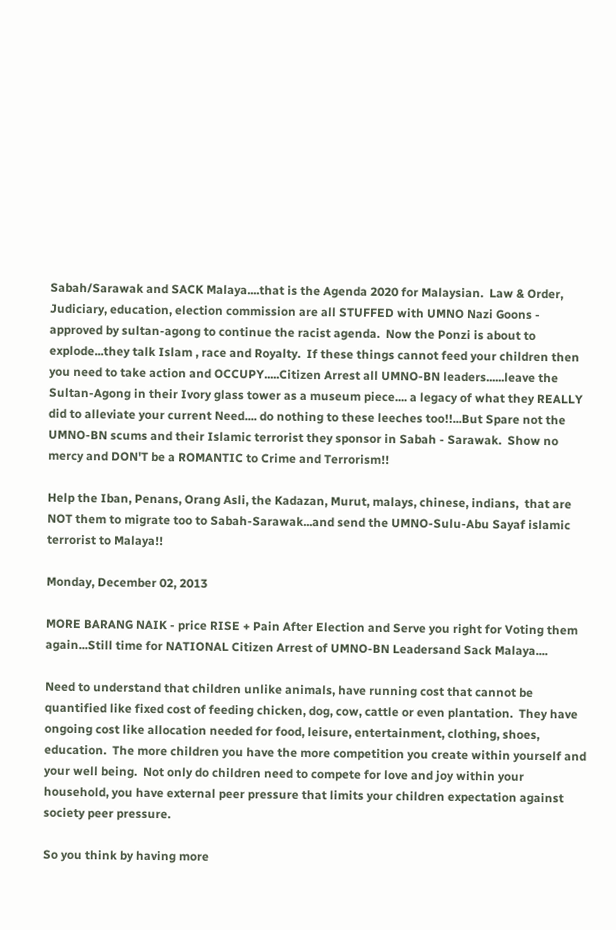Sabah/Sarawak and SACK Malaya....that is the Agenda 2020 for Malaysian.  Law & Order, Judiciary, education, election commission are all STUFFED with UMNO Nazi Goons - approved by sultan-agong to continue the racist agenda.  Now the Ponzi is about to explode...they talk Islam , race and Royalty.  If these things cannot feed your children then you need to take action and OCCUPY.....Citizen Arrest all UMNO-BN leaders......leave the Sultan-Agong in their Ivory glass tower as a museum piece.... a legacy of what they REALLY did to alleviate your current Need.... do nothing to these leeches too!!...But Spare not the UMNO-BN scums and their Islamic terrorist they sponsor in Sabah - Sarawak.  Show no mercy and DON'T be a ROMANTIC to Crime and Terrorism!!

Help the Iban, Penans, Orang Asli, the Kadazan, Murut, malays, chinese, indians,  that are NOT them to migrate too to Sabah-Sarawak...and send the UMNO-Sulu-Abu Sayaf islamic terrorist to Malaya!!

Monday, December 02, 2013

MORE BARANG NAIK - price RISE + Pain After Election and Serve you right for Voting them again...Still time for NATIONAL Citizen Arrest of UMNO-BN Leadersand Sack Malaya....

Need to understand that children unlike animals, have running cost that cannot be quantified like fixed cost of feeding chicken, dog, cow, cattle or even plantation.  They have ongoing cost like allocation needed for food, leisure, entertainment, clothing, shoes, education.  The more children you have the more competition you create within yourself and your well being.  Not only do children need to compete for love and joy within your household, you have external peer pressure that limits your children expectation against society peer pressure.

So you think by having more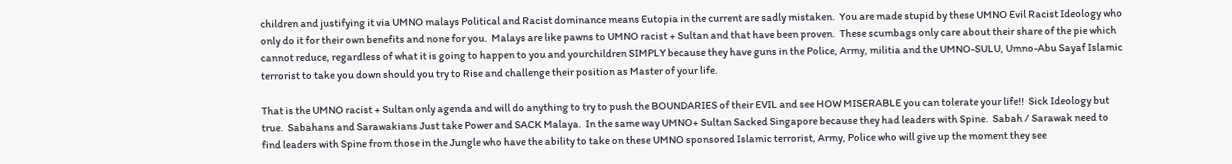children and justifying it via UMNO malays Political and Racist dominance means Eutopia in the current are sadly mistaken.  You are made stupid by these UMNO Evil Racist Ideology who only do it for their own benefits and none for you.  Malays are like pawns to UMNO racist + Sultan and that have been proven.  These scumbags only care about their share of the pie which cannot reduce, regardless of what it is going to happen to you and yourchildren SIMPLY because they have guns in the Police, Army, militia and the UMNO-SULU, Umno-Abu Sayaf Islamic terrorist to take you down should you try to Rise and challenge their position as Master of your life.

That is the UMNO racist + Sultan only agenda and will do anything to try to push the BOUNDARIES of their EVIL and see HOW MISERABLE you can tolerate your life!!  Sick Ideology but true.  Sabahans and Sarawakians Just take Power and SACK Malaya.  In the same way UMNO+ Sultan Sacked Singapore because they had leaders with Spine.  Sabah / Sarawak need to find leaders with Spine from those in the Jungle who have the ability to take on these UMNO sponsored Islamic terrorist, Army, Police who will give up the moment they see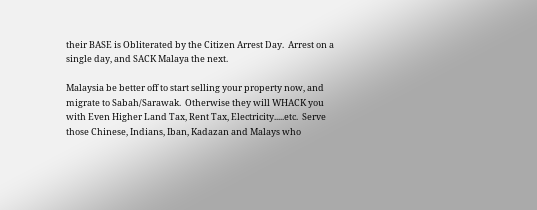their BASE is Obliterated by the Citizen Arrest Day.  Arrest on a single day, and SACK Malaya the next.

Malaysia be better off to start selling your property now, and migrate to Sabah/Sarawak.  Otherwise they will WHACK you with Even Higher Land Tax, Rent Tax, Electricity.....etc.  Serve those Chinese, Indians, Iban, Kadazan and Malays who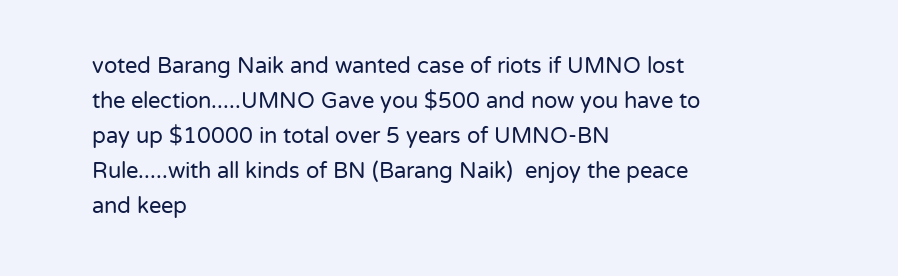voted Barang Naik and wanted case of riots if UMNO lost the election.....UMNO Gave you $500 and now you have to pay up $10000 in total over 5 years of UMNO-BN Rule.....with all kinds of BN (Barang Naik)  enjoy the peace and keep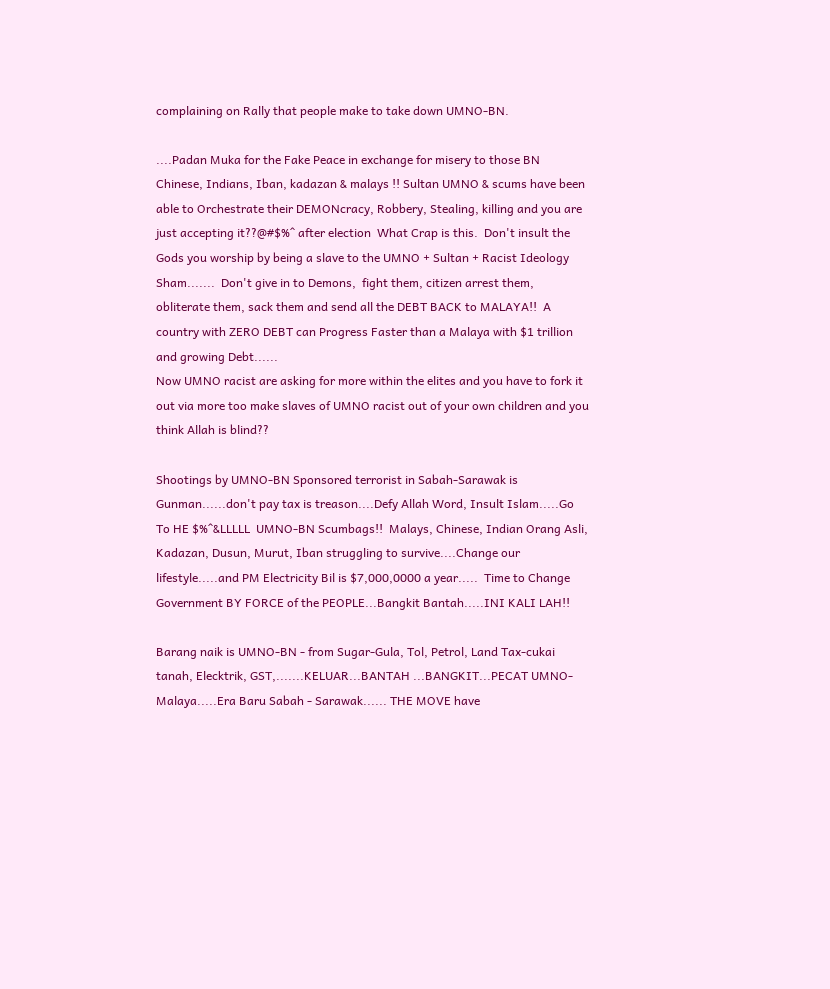complaining on Rally that people make to take down UMNO-BN.

....Padan Muka for the Fake Peace in exchange for misery to those BN Chinese, Indians, Iban, kadazan & malays !! Sultan UMNO & scums have been able to Orchestrate their DEMONcracy, Robbery, Stealing, killing and you are just accepting it??@#$%^ after election  What Crap is this.  Don't insult the Gods you worship by being a slave to the UMNO + Sultan + Racist Ideology Sham.......  Don't give in to Demons,  fight them, citizen arrest them, obliterate them, sack them and send all the DEBT BACK to MALAYA!!  A country with ZERO DEBT can Progress Faster than a Malaya with $1 trillion and growing Debt......
Now UMNO racist are asking for more within the elites and you have to fork it out via more too make slaves of UMNO racist out of your own children and you think Allah is blind??

Shootings by UMNO-BN Sponsored terrorist in Sabah-Sarawak is Gunman......don't pay tax is treason....Defy Allah Word, Insult Islam.....Go To HE $%^&LLLLL  UMNO-BN Scumbags!!  Malays, Chinese, Indian Orang Asli, Kadazan, Dusun, Murut, Iban struggling to survive....Change our lifestyle.....and PM Electricity Bil is $7,000,0000 a year.....  Time to Change Government BY FORCE of the PEOPLE...Bangkit Bantah.....INI KALI LAH!!

Barang naik is UMNO-BN - from Sugar-Gula, Tol, Petrol, Land Tax-cukai tanah, Elecktrik, GST,.......KELUAR...BANTAH ...BANGKIT...PECAT UMNO-Malaya.....Era Baru Sabah - Sarawak...... THE MOVE have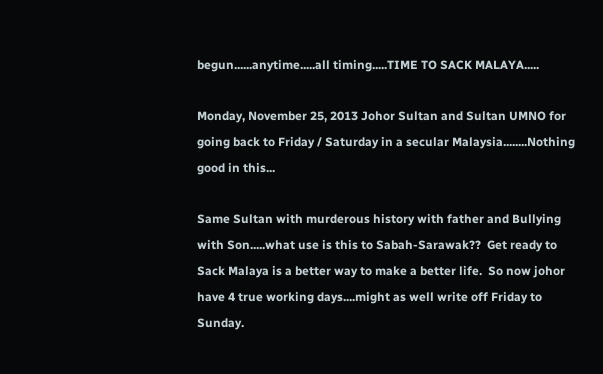begun......anytime.....all timing.....TIME TO SACK MALAYA.....

Monday, November 25, 2013 Johor Sultan and Sultan UMNO for going back to Friday / Saturday in a secular Malaysia........Nothing good in this...

Same Sultan with murderous history with father and Bullying with Son.....what use is this to Sabah-Sarawak??  Get ready to Sack Malaya is a better way to make a better life.  So now johor have 4 true working days....might as well write off Friday to Sunday.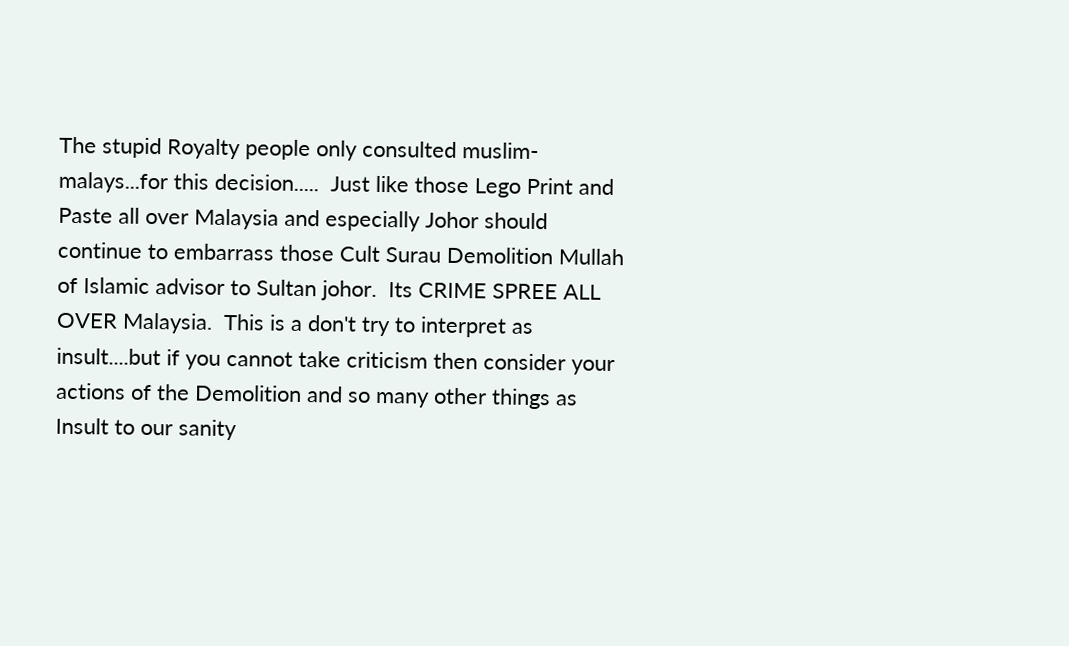The stupid Royalty people only consulted muslim-malays...for this decision.....  Just like those Lego Print and Paste all over Malaysia and especially Johor should continue to embarrass those Cult Surau Demolition Mullah of Islamic advisor to Sultan johor.  Its CRIME SPREE ALL OVER Malaysia.  This is a don't try to interpret as insult....but if you cannot take criticism then consider your actions of the Demolition and so many other things as Insult to our sanity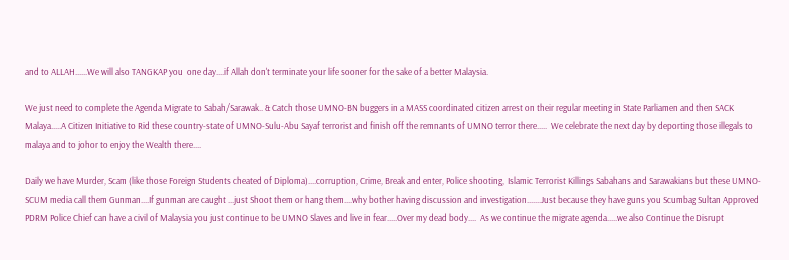and to ALLAH......We will also TANGKAP you  one day....if Allah don't terminate your life sooner for the sake of a better Malaysia.

We just need to complete the Agenda Migrate to Sabah/Sarawak.. & Catch those UMNO-BN buggers in a MASS coordinated citizen arrest on their regular meeting in State Parliamen and then SACK Malaya.....A Citizen Initiative to Rid these country-state of UMNO-Sulu-Abu Sayaf terrorist and finish off the remnants of UMNO terror there.....  We celebrate the next day by deporting those illegals to malaya and to johor to enjoy the Wealth there....

Daily we have Murder, Scam (like those Foreign Students cheated of Diploma)....corruption, Crime, Break and enter, Police shooting,  Islamic Terrorist Killings Sabahans and Sarawakians but these UMNO-SCUM media call them Gunman....If gunman are caught ...just Shoot them or hang them....why bother having discussion and investigation.......Just because they have guns you Scumbag Sultan Approved PDRM Police Chief can have a civil of Malaysia you just continue to be UMNO Slaves and live in fear.....Over my dead body....  As we continue the migrate agenda.....we also Continue the Disrupt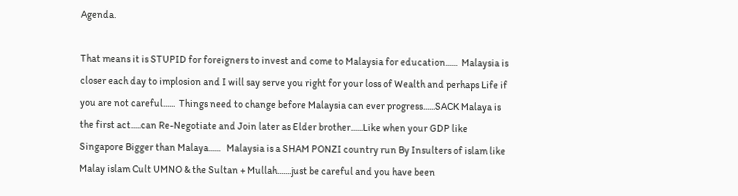Agenda.

That means it is STUPID for foreigners to invest and come to Malaysia for education......  Malaysia is closer each day to implosion and I will say serve you right for your loss of Wealth and perhaps Life if you are not careful......  Things need to change before Malaysia can ever progress......SACK Malaya is the first act.....can Re-Negotiate and Join later as Elder brother......Like when your GDP like Singapore Bigger than Malaya......   Malaysia is a SHAM PONZI country run By Insulters of islam like Malay islam Cult UMNO & the Sultan + Mullah.......just be careful and you have been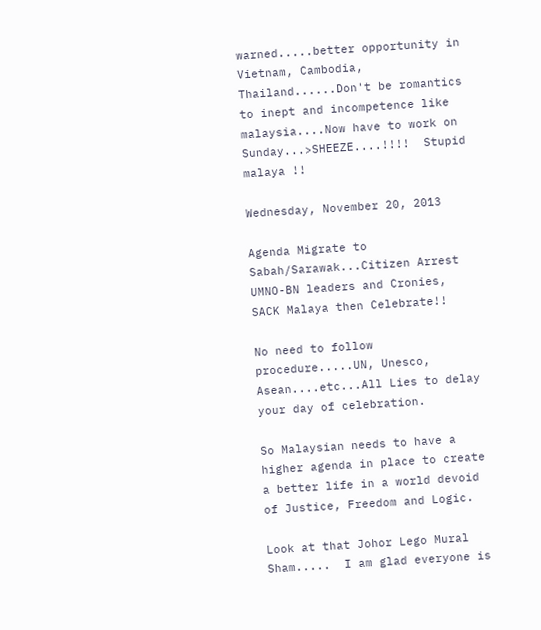warned.....better opportunity in Vietnam, Cambodia, Thailand......Don't be romantics to inept and incompetence like malaysia....Now have to work on Sunday...>SHEEZE....!!!!  Stupid malaya !!

Wednesday, November 20, 2013

Agenda Migrate to Sabah/Sarawak...Citizen Arrest UMNO-BN leaders and Cronies, SACK Malaya then Celebrate!!

No need to follow procedure.....UN, Unesco, Asean....etc...All Lies to delay your day of celebration.

So Malaysian needs to have a higher agenda in place to create a better life in a world devoid of Justice, Freedom and Logic.

Look at that Johor Lego Mural Sham.....  I am glad everyone is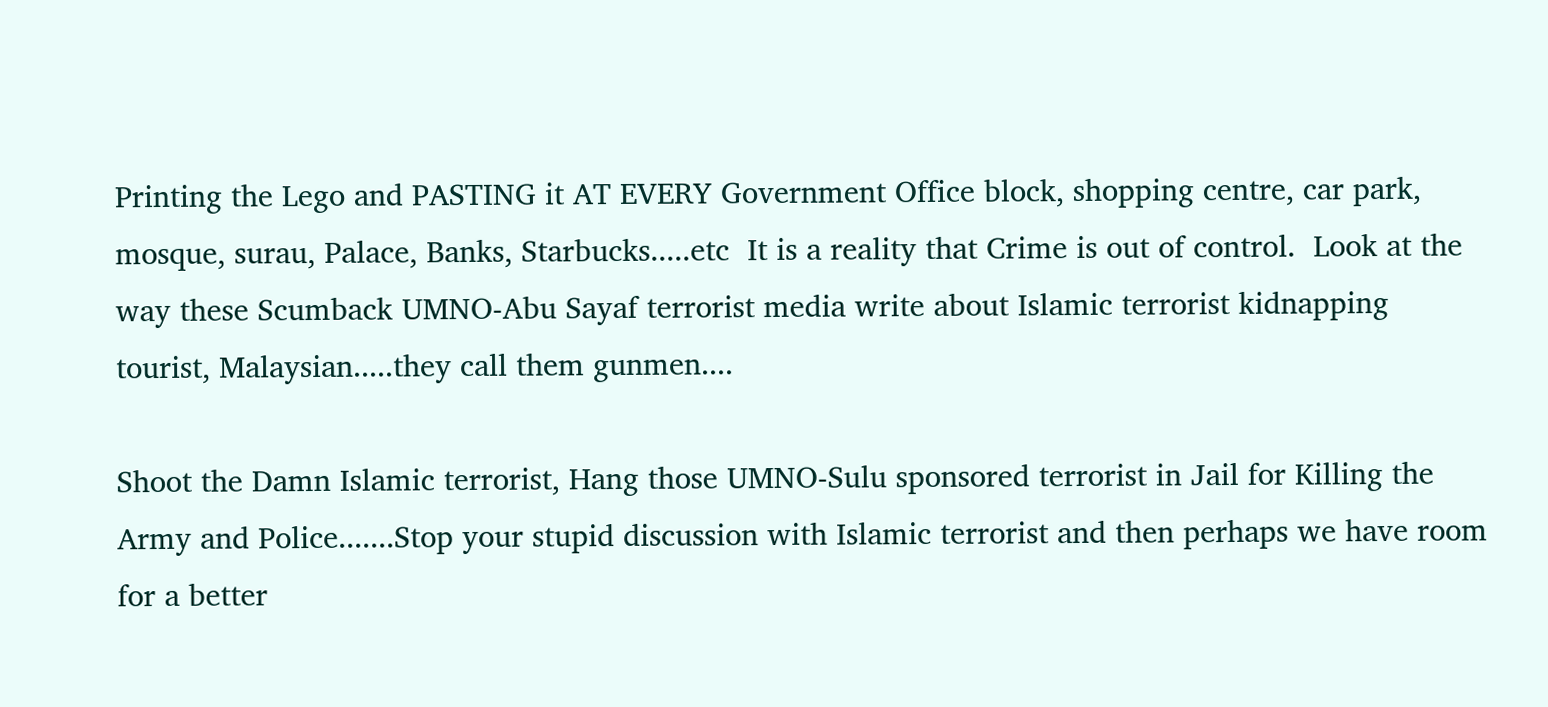Printing the Lego and PASTING it AT EVERY Government Office block, shopping centre, car park, mosque, surau, Palace, Banks, Starbucks.....etc  It is a reality that Crime is out of control.  Look at the way these Scumback UMNO-Abu Sayaf terrorist media write about Islamic terrorist kidnapping tourist, Malaysian.....they call them gunmen....

Shoot the Damn Islamic terrorist, Hang those UMNO-Sulu sponsored terrorist in Jail for Killing the Army and Police.......Stop your stupid discussion with Islamic terrorist and then perhaps we have room for a better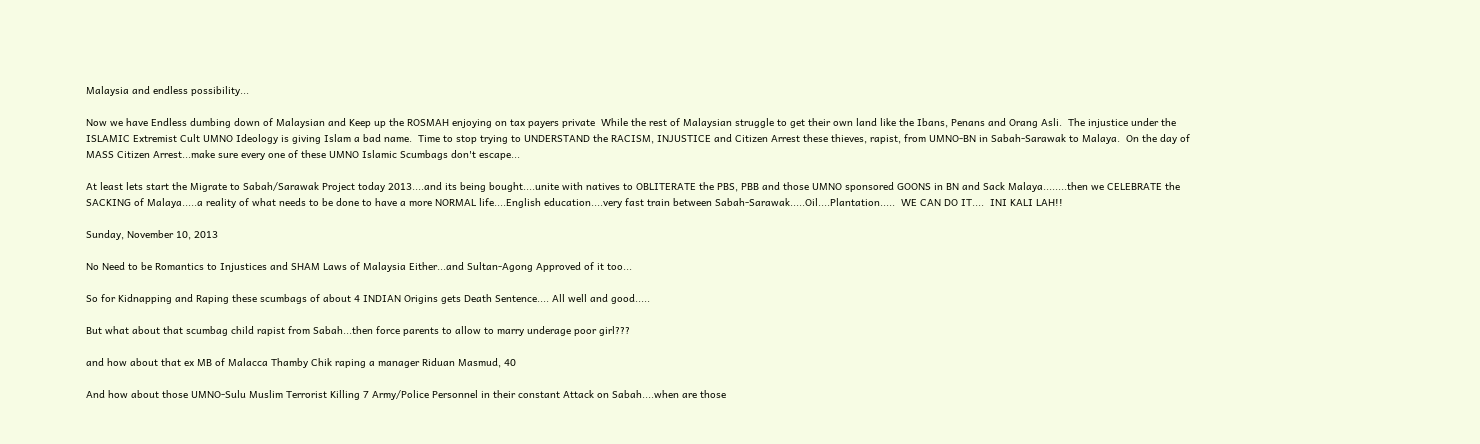Malaysia and endless possibility...

Now we have Endless dumbing down of Malaysian and Keep up the ROSMAH enjoying on tax payers private  While the rest of Malaysian struggle to get their own land like the Ibans, Penans and Orang Asli.  The injustice under the ISLAMIC Extremist Cult UMNO Ideology is giving Islam a bad name.  Time to stop trying to UNDERSTAND the RACISM, INJUSTICE and Citizen Arrest these thieves, rapist, from UMNO-BN in Sabah-Sarawak to Malaya.  On the day of MASS Citizen Arrest...make sure every one of these UMNO Islamic Scumbags don't escape...

At least lets start the Migrate to Sabah/Sarawak Project today 2013....and its being bought....unite with natives to OBLITERATE the PBS, PBB and those UMNO sponsored GOONS in BN and Sack Malaya........then we CELEBRATE the SACKING of Malaya.....a reality of what needs to be done to have a more NORMAL life....English education....very fast train between Sabah-Sarawak.....Oil....Plantation.....  WE CAN DO IT....  INI KALI LAH!!

Sunday, November 10, 2013

No Need to be Romantics to Injustices and SHAM Laws of Malaysia Either...and Sultan-Agong Approved of it too...

So for Kidnapping and Raping these scumbags of about 4 INDIAN Origins gets Death Sentence.... All well and good.....

But what about that scumbag child rapist from Sabah...then force parents to allow to marry underage poor girl???

and how about that ex MB of Malacca Thamby Chik raping a manager Riduan Masmud, 40

And how about those UMNO-Sulu Muslim Terrorist Killing 7 Army/Police Personnel in their constant Attack on Sabah....when are those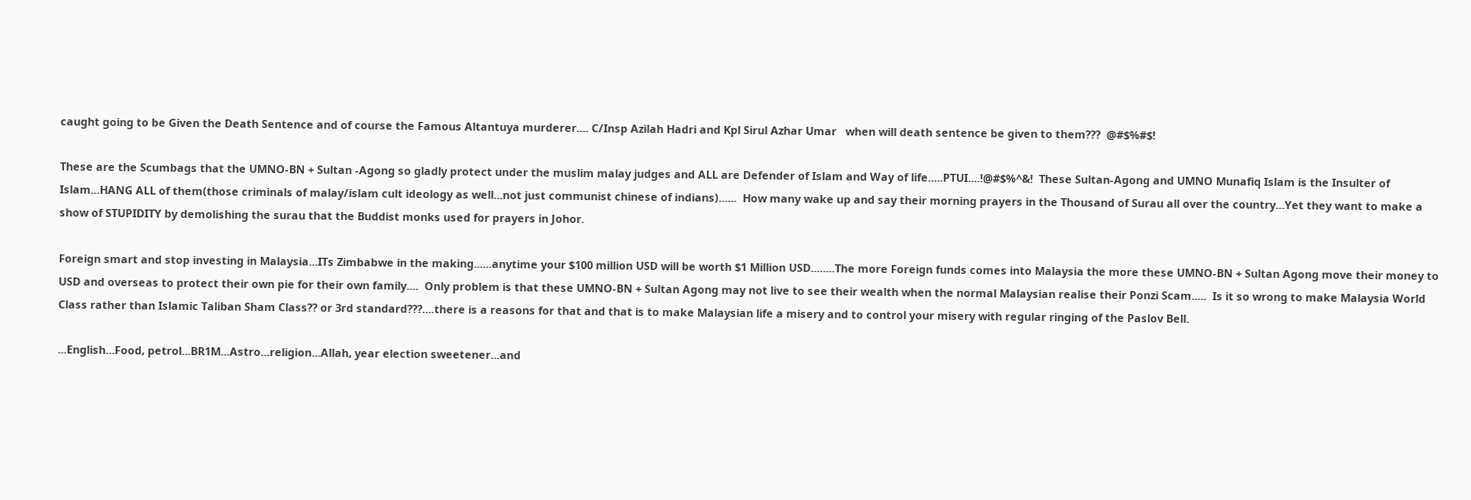caught going to be Given the Death Sentence and of course the Famous Altantuya murderer.... C/Insp Azilah Hadri and Kpl Sirul Azhar Umar   when will death sentence be given to them???  @#$%#$!

These are the Scumbags that the UMNO-BN + Sultan -Agong so gladly protect under the muslim malay judges and ALL are Defender of Islam and Way of life.....PTUI....!@#$%^&!  These Sultan-Agong and UMNO Munafiq Islam is the Insulter of Islam...HANG ALL of them(those criminals of malay/islam cult ideology as well...not just communist chinese of indians)......  How many wake up and say their morning prayers in the Thousand of Surau all over the country...Yet they want to make a show of STUPIDITY by demolishing the surau that the Buddist monks used for prayers in Johor.

Foreign smart and stop investing in Malaysia...ITs Zimbabwe in the making......anytime your $100 million USD will be worth $1 Million USD........The more Foreign funds comes into Malaysia the more these UMNO-BN + Sultan Agong move their money to USD and overseas to protect their own pie for their own family....  Only problem is that these UMNO-BN + Sultan Agong may not live to see their wealth when the normal Malaysian realise their Ponzi Scam.....  Is it so wrong to make Malaysia World Class rather than Islamic Taliban Sham Class?? or 3rd standard???....there is a reasons for that and that is to make Malaysian life a misery and to control your misery with regular ringing of the Paslov Bell.

...English...Food, petrol...BR1M...Astro...religion...Allah, year election sweetener...and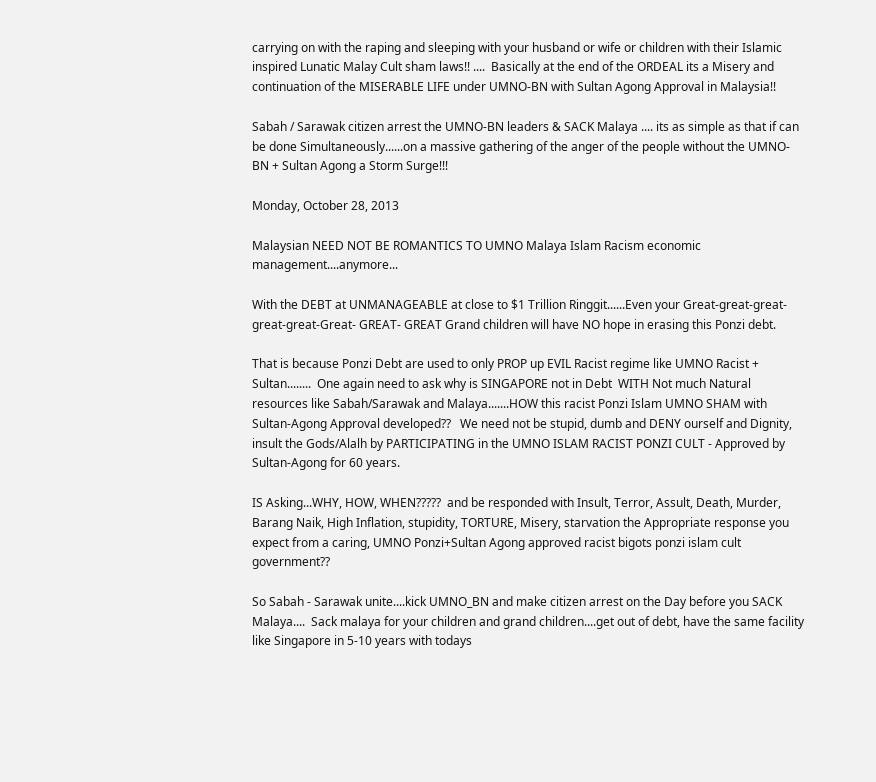carrying on with the raping and sleeping with your husband or wife or children with their Islamic inspired Lunatic Malay Cult sham laws!! ....  Basically at the end of the ORDEAL its a Misery and continuation of the MISERABLE LIFE under UMNO-BN with Sultan Agong Approval in Malaysia!!

Sabah / Sarawak citizen arrest the UMNO-BN leaders & SACK Malaya .... its as simple as that if can be done Simultaneously......on a massive gathering of the anger of the people without the UMNO-BN + Sultan Agong a Storm Surge!!!

Monday, October 28, 2013

Malaysian NEED NOT BE ROMANTICS TO UMNO Malaya Islam Racism economic management....anymore...

With the DEBT at UNMANAGEABLE at close to $1 Trillion Ringgit......Even your Great-great-great-great-great-Great- GREAT- GREAT Grand children will have NO hope in erasing this Ponzi debt.

That is because Ponzi Debt are used to only PROP up EVIL Racist regime like UMNO Racist + Sultan........  One again need to ask why is SINGAPORE not in Debt  WITH Not much Natural resources like Sabah/Sarawak and Malaya.......HOW this racist Ponzi Islam UMNO SHAM with Sultan-Agong Approval developed??   We need not be stupid, dumb and DENY ourself and Dignity, insult the Gods/Alalh by PARTICIPATING in the UMNO ISLAM RACIST PONZI CULT - Approved by Sultan-Agong for 60 years.

IS Asking...WHY, HOW, WHEN?????  and be responded with Insult, Terror, Assult, Death, Murder, Barang Naik, High Inflation, stupidity, TORTURE, Misery, starvation the Appropriate response you expect from a caring, UMNO Ponzi+Sultan Agong approved racist bigots ponzi islam cult government??

So Sabah - Sarawak unite....kick UMNO_BN and make citizen arrest on the Day before you SACK Malaya....  Sack malaya for your children and grand children....get out of debt, have the same facility like Singapore in 5-10 years with todays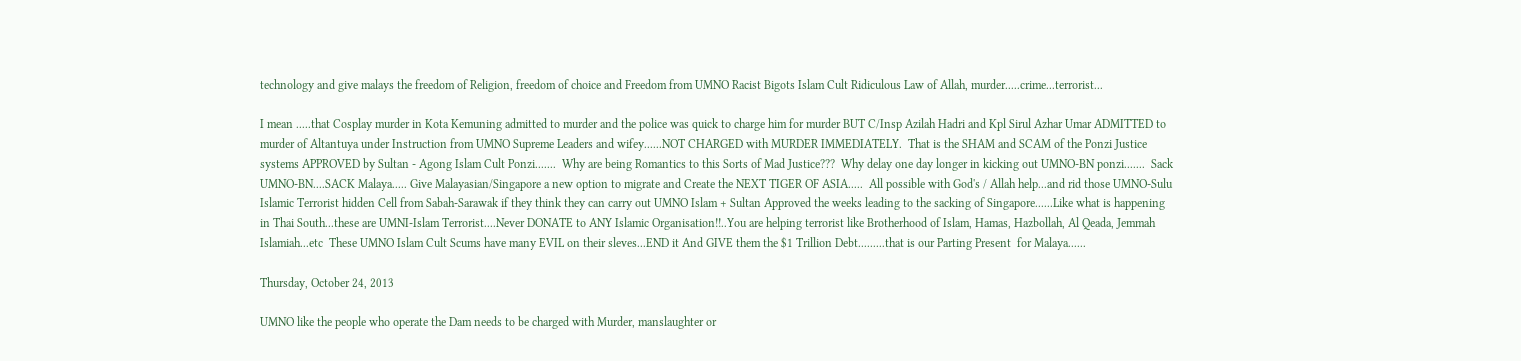technology and give malays the freedom of Religion, freedom of choice and Freedom from UMNO Racist Bigots Islam Cult Ridiculous Law of Allah, murder.....crime...terrorist...

I mean .....that Cosplay murder in Kota Kemuning admitted to murder and the police was quick to charge him for murder BUT C/Insp Azilah Hadri and Kpl Sirul Azhar Umar ADMITTED to murder of Altantuya under Instruction from UMNO Supreme Leaders and wifey......NOT CHARGED with MURDER IMMEDIATELY.  That is the SHAM and SCAM of the Ponzi Justice systems APPROVED by Sultan - Agong Islam Cult Ponzi.......  Why are being Romantics to this Sorts of Mad Justice???  Why delay one day longer in kicking out UMNO-BN ponzi.......  Sack UMNO-BN....SACK Malaya..... Give Malayasian/Singapore a new option to migrate and Create the NEXT TIGER OF ASIA.....  All possible with God's / Allah help...and rid those UMNO-Sulu Islamic Terrorist hidden Cell from Sabah-Sarawak if they think they can carry out UMNO Islam + Sultan Approved the weeks leading to the sacking of Singapore......Like what is happening in Thai South...these are UMNI-Islam Terrorist....Never DONATE to ANY Islamic Organisation!!..You are helping terrorist like Brotherhood of Islam, Hamas, Hazbollah, Al Qeada, Jemmah Islamiah...etc  These UMNO Islam Cult Scums have many EVIL on their sleves...END it And GIVE them the $1 Trillion Debt.........that is our Parting Present  for Malaya......

Thursday, October 24, 2013

UMNO like the people who operate the Dam needs to be charged with Murder, manslaughter or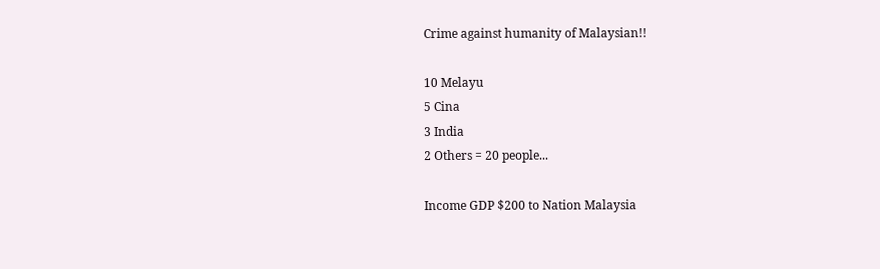Crime against humanity of Malaysian!!

10 Melayu
5 Cina
3 India
2 Others = 20 people...

Income GDP $200 to Nation Malaysia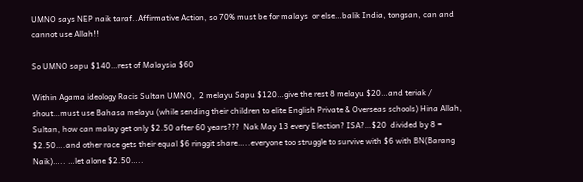UMNO says NEP naik taraf..Affirmative Action, so 70% must be for malays  or else…balik India, tongsan, can and cannot use Allah!!

So UMNO sapu $140…rest of Malaysia $60

Within Agama ideology Racis Sultan UMNO,  2 melayu Sapu $120…give the rest 8 melayu $20…and teriak / shout…must use Bahasa melayu (while sending their children to elite English Private & Overseas schools) Hina Allah, Sultan, how can malay get only $2.50 after 60 years???  Nak May 13 every Election? ISA?…$20  divided by 8 =  $2.50….and other race gets their equal $6 ringgit share…..everyone too struggle to survive with $6 with BN(Barang Naik)….. …let alone $2.50…..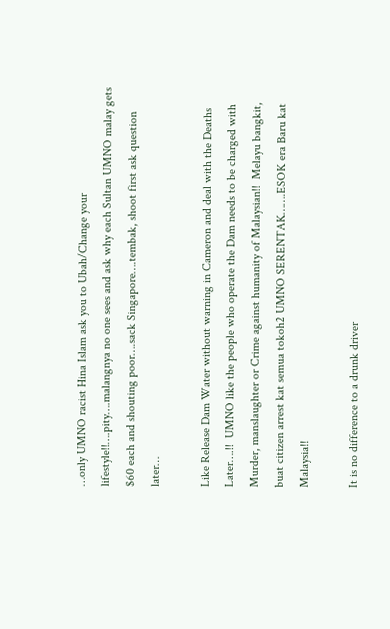…only UMNO racist Hina Islam ask you to Ubah/Change your lifestyle!!….pity….malangnya no one sees and ask why each Sultan UMNO malay gets $60 each and shouting poor….sack Singapore….tembak, shoot first ask question later…

Like Release Dam Water without warning in Cameron and deal with the Deaths Later….!!  UMNO like the people who operate the Dam needs to be charged with Murder, manslaughter or Crime against humanity of Malaysian!!  Melayu bangkit, buat citizen arrest kat semua tokoh2 UMNO SERENTAK…….ESOK era Baru kat Malaysia!!

It is no difference to a drunk driver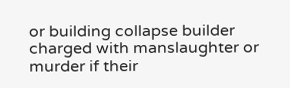or building collapse builder charged with manslaughter or murder if their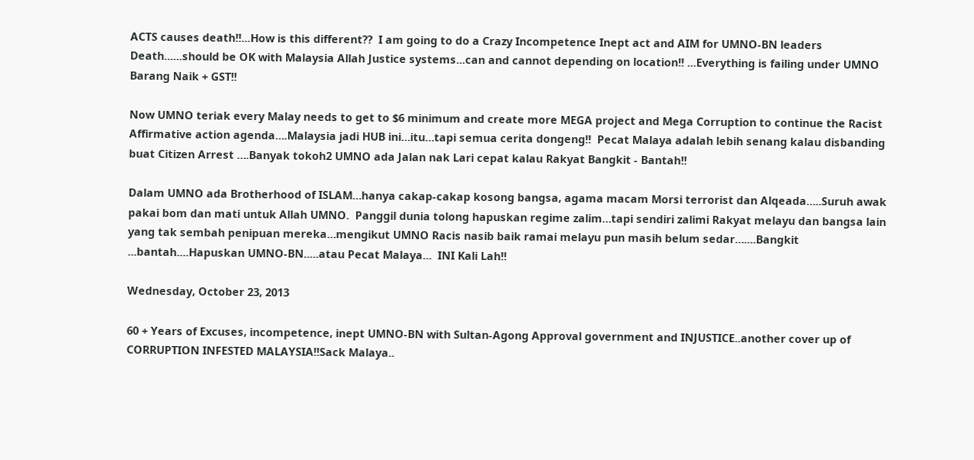ACTS causes death!!...How is this different??  I am going to do a Crazy Incompetence Inept act and AIM for UMNO-BN leaders Death......should be OK with Malaysia Allah Justice systems...can and cannot depending on location!! ...Everything is failing under UMNO Barang Naik + GST!!

Now UMNO teriak every Malay needs to get to $6 minimum and create more MEGA project and Mega Corruption to continue the Racist Affirmative action agenda….Malaysia jadi HUB ini…itu…tapi semua cerita dongeng!!  Pecat Malaya adalah lebih senang kalau disbanding buat Citizen Arrest ….Banyak tokoh2 UMNO ada Jalan nak Lari cepat kalau Rakyat Bangkit - Bantah!!

Dalam UMNO ada Brotherhood of ISLAM…hanya cakap-cakap kosong bangsa, agama macam Morsi terrorist dan Alqeada…..Suruh awak pakai bom dan mati untuk Allah UMNO.  Panggil dunia tolong hapuskan regime zalim…tapi sendiri zalimi Rakyat melayu dan bangsa lain yang tak sembah penipuan mereka…mengikut UMNO Racis nasib baik ramai melayu pun masih belum sedar…....Bangkit  ...bantah....Hapuskan UMNO-BN.....atau Pecat Malaya...  INI Kali Lah!!

Wednesday, October 23, 2013

60 + Years of Excuses, incompetence, inept UMNO-BN with Sultan-Agong Approval government and INJUSTICE..another cover up of CORRUPTION INFESTED MALAYSIA!!Sack Malaya..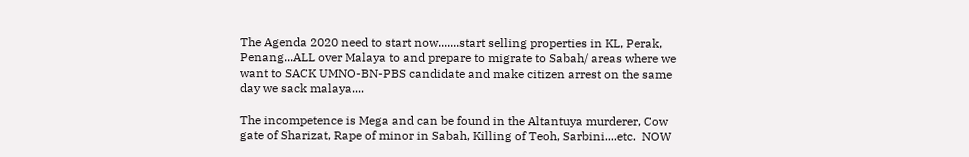The Agenda 2020 need to start now.......start selling properties in KL, Perak, Penang...ALL over Malaya to and prepare to migrate to Sabah/ areas where we want to SACK UMNO-BN-PBS candidate and make citizen arrest on the same day we sack malaya....

The incompetence is Mega and can be found in the Altantuya murderer, Cow gate of Sharizat, Rape of minor in Sabah, Killing of Teoh, Sarbini....etc.  NOW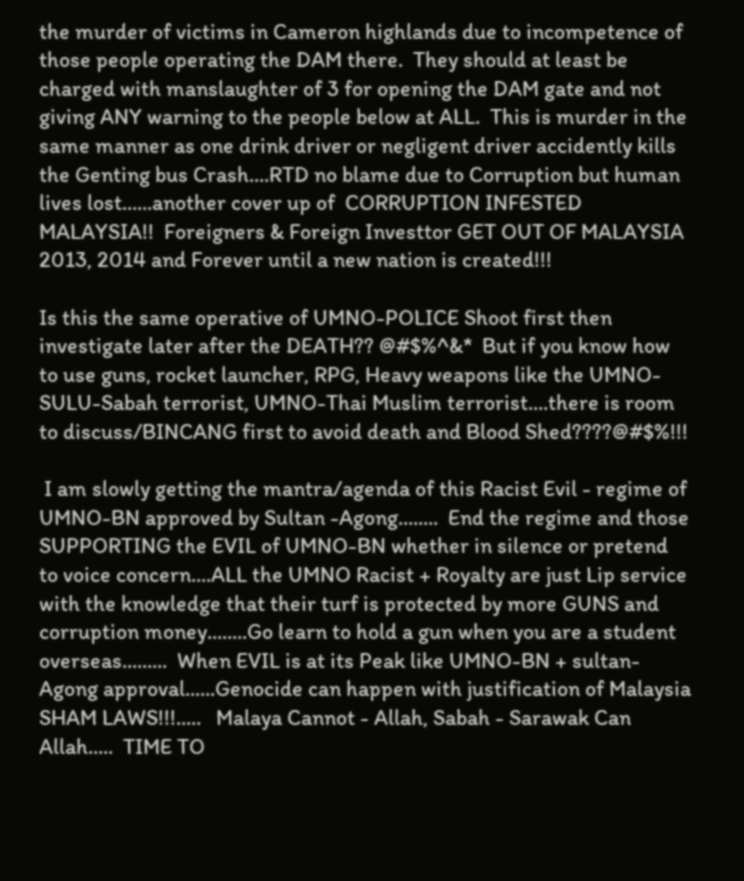the murder of victims in Cameron highlands due to incompetence of those people operating the DAM there.  They should at least be charged with manslaughter of 3 for opening the DAM gate and not giving ANY warning to the people below at ALL.  This is murder in the same manner as one drink driver or negligent driver accidently kills the Genting bus Crash....RTD no blame due to Corruption but human lives lost......another cover up of  CORRUPTION INFESTED MALAYSIA!!  Foreigners & Foreign Investtor GET OUT OF MALAYSIA 2013, 2014 and Forever until a new nation is created!!!

Is this the same operative of UMNO-POLICE Shoot first then investigate later after the DEATH?? @#$%^&*  But if you know how to use guns, rocket launcher, RPG, Heavy weapons like the UMNO-SULU-Sabah terrorist, UMNO-Thai Muslim terrorist....there is room to discuss/BINCANG first to avoid death and Blood Shed????@#$%!!!

 I am slowly getting the mantra/agenda of this Racist Evil - regime of UMNO-BN approved by Sultan -Agong........  End the regime and those SUPPORTING the EVIL of UMNO-BN whether in silence or pretend to voice concern....ALL the UMNO Racist + Royalty are just Lip service with the knowledge that their turf is protected by more GUNS and corruption money........Go learn to hold a gun when you are a student overseas.........  When EVIL is at its Peak like UMNO-BN + sultan-Agong approval......Genocide can happen with justification of Malaysia SHAM LAWS!!!.....   Malaya Cannot - Allah, Sabah - Sarawak Can Allah.....  TIME TO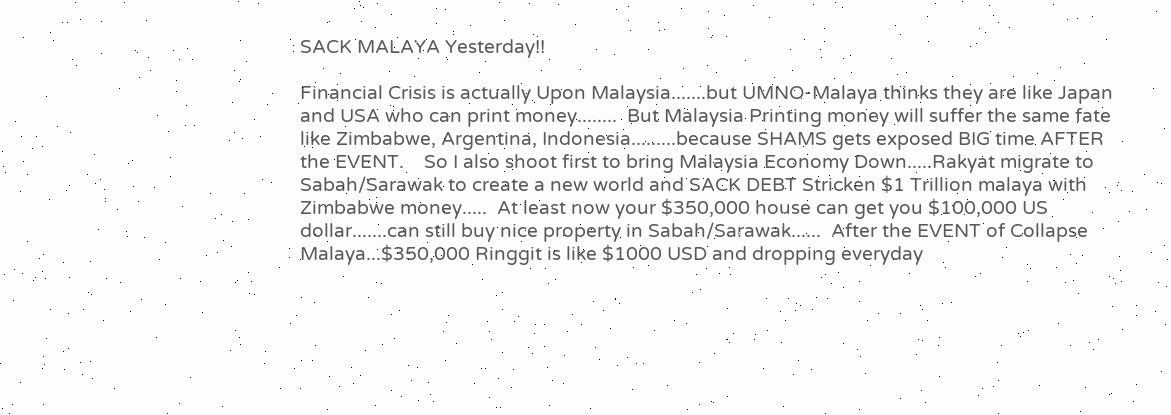SACK MALAYA Yesterday!!

Financial Crisis is actually Upon Malaysia.......but UMNO-Malaya thinks they are like Japan and USA who can print money........  But Malaysia Printing money will suffer the same fate like Zimbabwe, Argentina, Indonesia.........because SHAMS gets exposed BIG time AFTER the EVENT.    So I also shoot first to bring Malaysia Economy Down.....Rakyat migrate to Sabah/Sarawak to create a new world and SACK DEBT Stricken $1 Trillion malaya with Zimbabwe money.....  At least now your $350,000 house can get you $100,000 US dollar.......can still buy nice property in Sabah/Sarawak......  After the EVENT of Collapse Malaya...$350,000 Ringgit is like $1000 USD and dropping everyday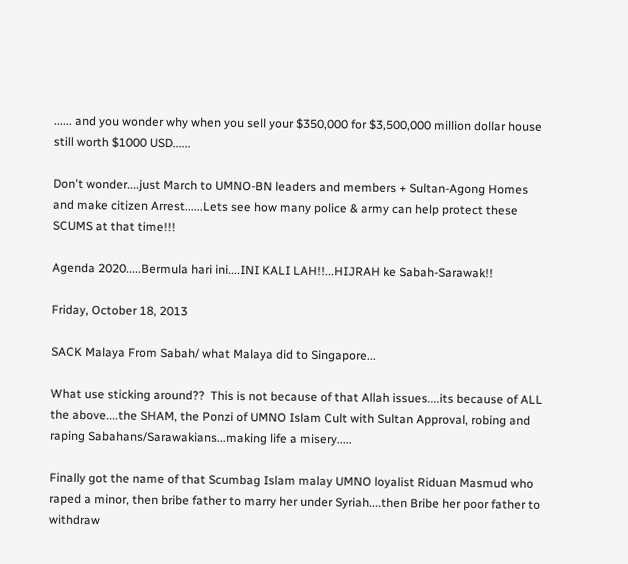...... and you wonder why when you sell your $350,000 for $3,500,000 million dollar house still worth $1000 USD......

Don't wonder....just March to UMNO-BN leaders and members + Sultan-Agong Homes and make citizen Arrest......Lets see how many police & army can help protect these SCUMS at that time!!!

Agenda 2020.....Bermula hari ini....INI KALI LAH!!...HIJRAH ke Sabah-Sarawak!!

Friday, October 18, 2013

SACK Malaya From Sabah/ what Malaya did to Singapore...

What use sticking around??  This is not because of that Allah issues....its because of ALL the above....the SHAM, the Ponzi of UMNO Islam Cult with Sultan Approval, robing and raping Sabahans/Sarawakians...making life a misery.....

Finally got the name of that Scumbag Islam malay UMNO loyalist Riduan Masmud who raped a minor, then bribe father to marry her under Syriah....then Bribe her poor father to withdraw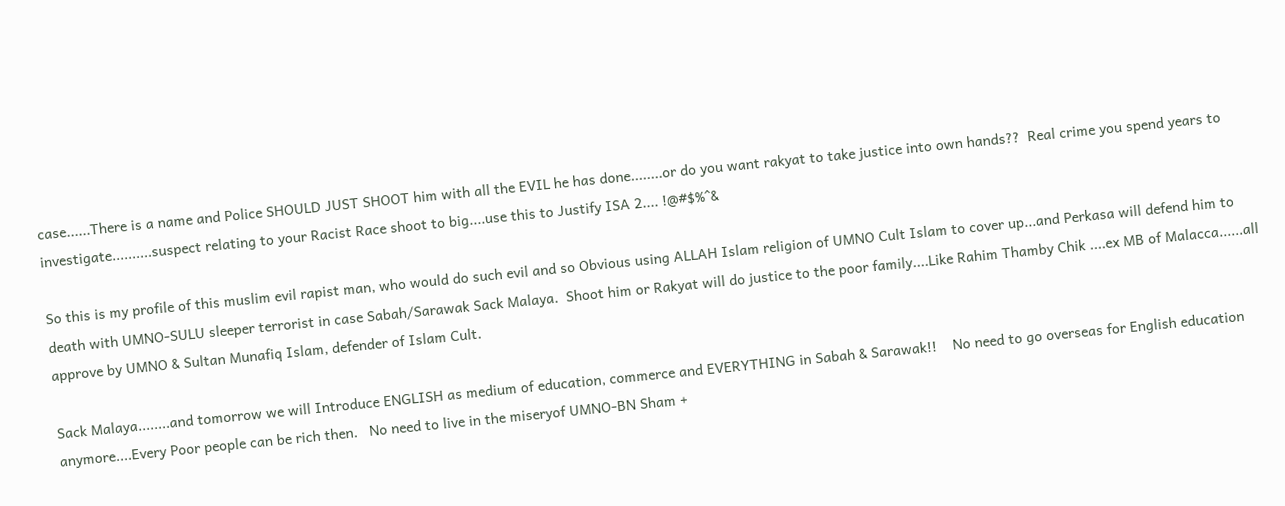case......There is a name and Police SHOULD JUST SHOOT him with all the EVIL he has done........or do you want rakyat to take justice into own hands??  Real crime you spend years to investigate..........suspect relating to your Racist Race shoot to big....use this to Justify ISA 2.... !@#$%^&

So this is my profile of this muslim evil rapist man, who would do such evil and so Obvious using ALLAH Islam religion of UMNO Cult Islam to cover up...and Perkasa will defend him to death with UMNO-SULU sleeper terrorist in case Sabah/Sarawak Sack Malaya.  Shoot him or Rakyat will do justice to the poor family....Like Rahim Thamby Chik ....ex MB of Malacca......all approve by UMNO & Sultan Munafiq Islam, defender of Islam Cult.

Sack Malaya........and tomorrow we will Introduce ENGLISH as medium of education, commerce and EVERYTHING in Sabah & Sarawak!!    No need to go overseas for English education anymore....Every Poor people can be rich then.   No need to live in the miseryof UMNO-BN Sham +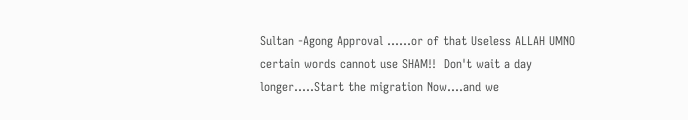Sultan -Agong Approval ......or of that Useless ALLAH UMNO certain words cannot use SHAM!!  Don't wait a day longer.....Start the migration Now....and we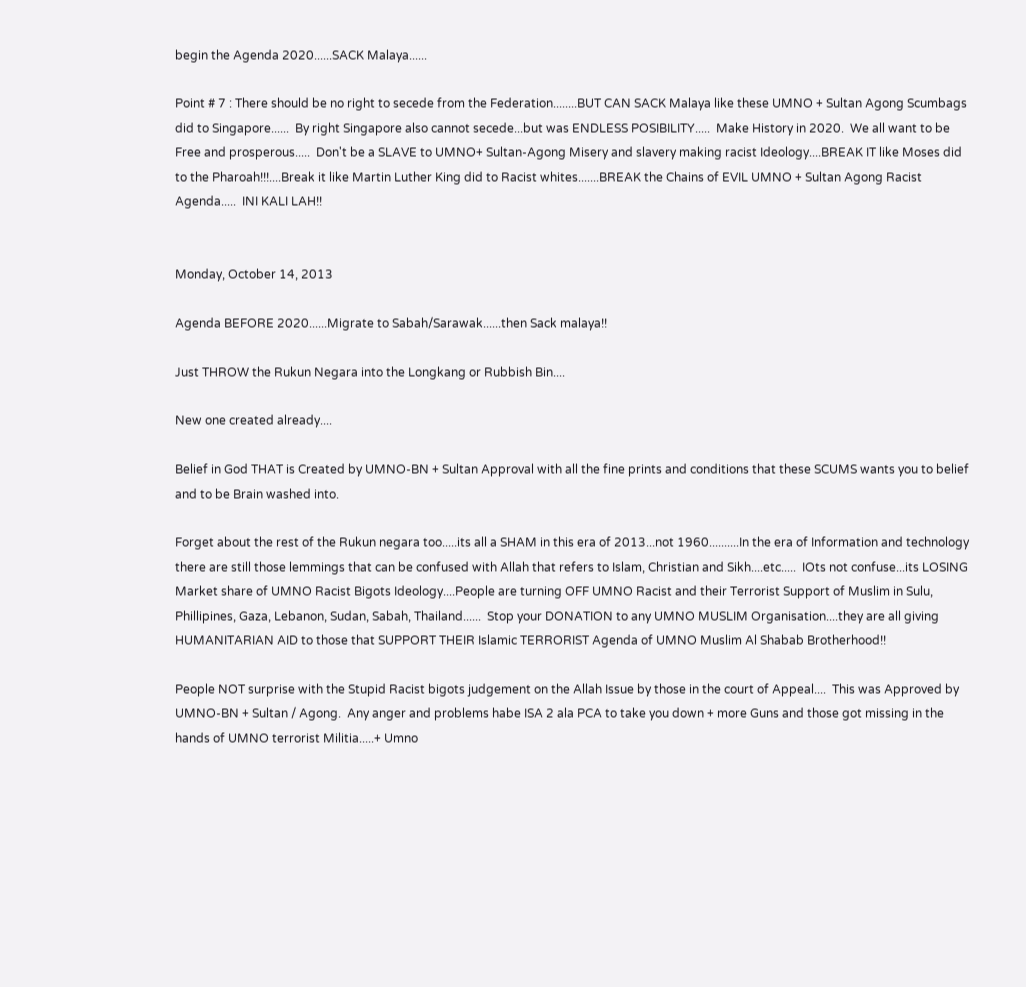begin the Agenda 2020......SACK Malaya......

Point # 7 : There should be no right to secede from the Federation........BUT CAN SACK Malaya like these UMNO + Sultan Agong Scumbags did to Singapore......  By right Singapore also cannot secede...but was ENDLESS POSIBILITY.....  Make History in 2020.  We all want to be Free and prosperous.....  Don't be a SLAVE to UMNO+ Sultan-Agong Misery and slavery making racist Ideology....BREAK IT like Moses did to the Pharoah!!!....Break it like Martin Luther King did to Racist whites.......BREAK the Chains of EVIL UMNO + Sultan Agong Racist Agenda.....  INI KALI LAH!!


Monday, October 14, 2013

Agenda BEFORE 2020......Migrate to Sabah/Sarawak......then Sack malaya!!

Just THROW the Rukun Negara into the Longkang or Rubbish Bin....

New one created already....

Belief in God THAT is Created by UMNO-BN + Sultan Approval with all the fine prints and conditions that these SCUMS wants you to belief and to be Brain washed into.

Forget about the rest of the Rukun negara too.....its all a SHAM in this era of 2013...not 1960..........In the era of Information and technology there are still those lemmings that can be confused with Allah that refers to Islam, Christian and Sikh....etc.....  IOts not confuse...its LOSING Market share of UMNO Racist Bigots Ideology....People are turning OFF UMNO Racist and their Terrorist Support of Muslim in Sulu,  Phillipines, Gaza, Lebanon, Sudan, Sabah, Thailand......  Stop your DONATION to any UMNO MUSLIM Organisation....they are all giving HUMANITARIAN AID to those that SUPPORT THEIR Islamic TERRORIST Agenda of UMNO Muslim Al Shabab Brotherhood!!

People NOT surprise with the Stupid Racist bigots judgement on the Allah Issue by those in the court of Appeal....  This was Approved by UMNO-BN + Sultan / Agong.  Any anger and problems habe ISA 2 ala PCA to take you down + more Guns and those got missing in the hands of UMNO terrorist Militia.....+ Umno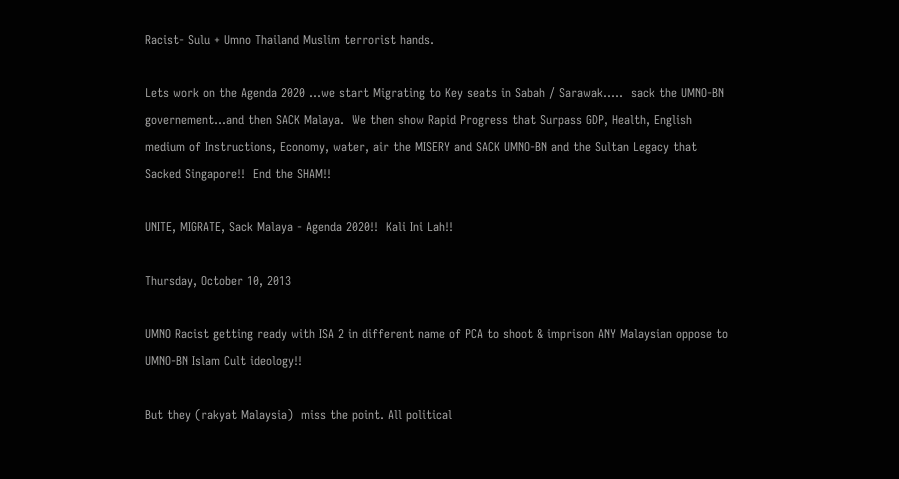Racist- Sulu + Umno Thailand Muslim terrorist hands.

Lets work on the Agenda 2020 ...we start Migrating to Key seats in Sabah / Sarawak.....  sack the UMNO-BN governement...and then SACK Malaya.  We then show Rapid Progress that Surpass GDP, Health, English medium of Instructions, Economy, water, air the MISERY and SACK UMNO-BN and the Sultan Legacy that Sacked Singapore!!  End the SHAM!!

UNITE, MIGRATE, Sack Malaya - Agenda 2020!!  Kali Ini Lah!!

Thursday, October 10, 2013

UMNO Racist getting ready with ISA 2 in different name of PCA to shoot & imprison ANY Malaysian oppose to UMNO-BN Islam Cult ideology!!

But they (rakyat Malaysia)  miss the point. All political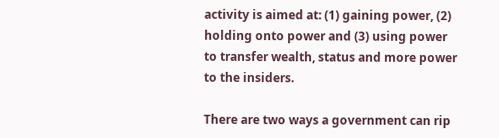activity is aimed at: (1) gaining power, (2) holding onto power and (3) using power to transfer wealth, status and more power to the insiders.

There are two ways a government can rip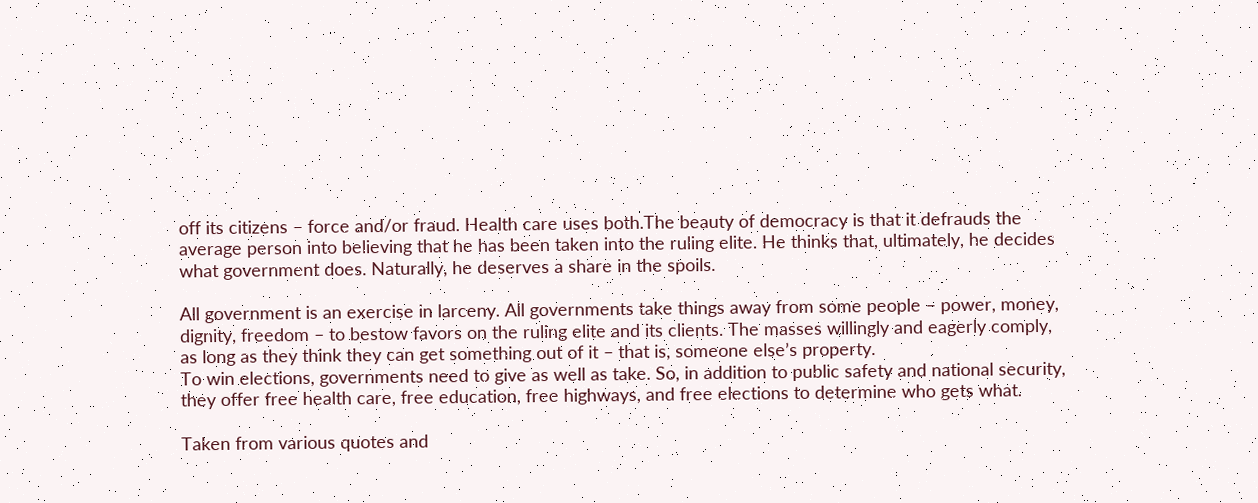off its citizens – force and/or fraud. Health care uses both.The beauty of democracy is that it defrauds the average person into believing that he has been taken into the ruling elite. He thinks that, ultimately, he decides what government does. Naturally, he deserves a share in the spoils.

All government is an exercise in larceny. All governments take things away from some people – power, money, dignity, freedom – to bestow favors on the ruling elite and its clients. The masses willingly and eagerly comply, as long as they think they can get something out of it – that is, someone else’s property.
To win elections, governments need to give as well as take. So, in addition to public safety and national security, they offer free health care, free education, free highways, and free elections to determine who gets what.

Taken from various quotes and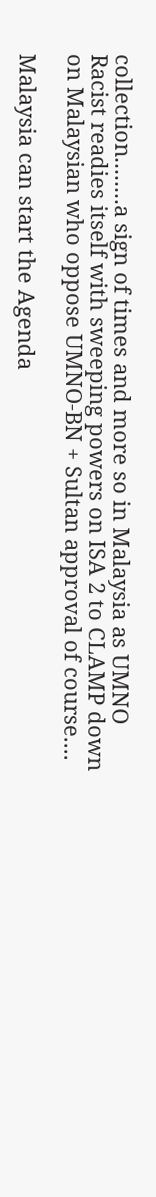collection........a sign of times and more so in Malaysia as UMNO Racist readies itself with sweeping powers on ISA 2 to CLAMP down on Malaysian who oppose UMNO-BN + Sultan approval of course....

Malaysia can start the Agenda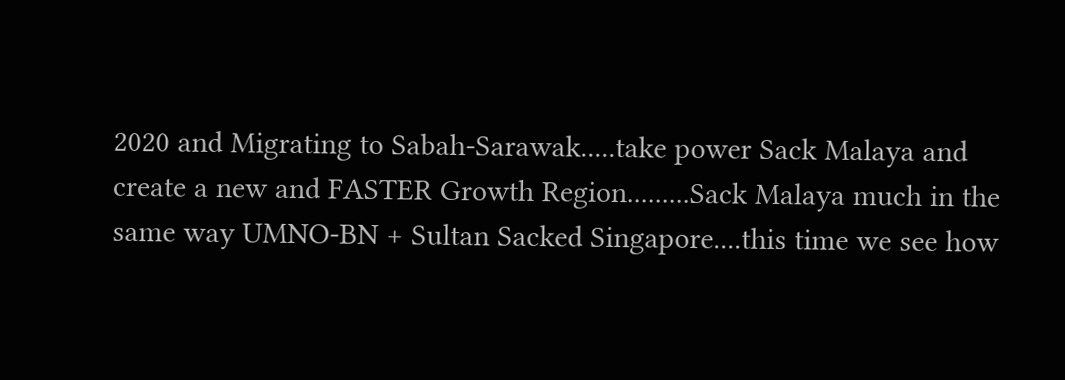2020 and Migrating to Sabah-Sarawak.....take power Sack Malaya and create a new and FASTER Growth Region.........Sack Malaya much in the same way UMNO-BN + Sultan Sacked Singapore....this time we see how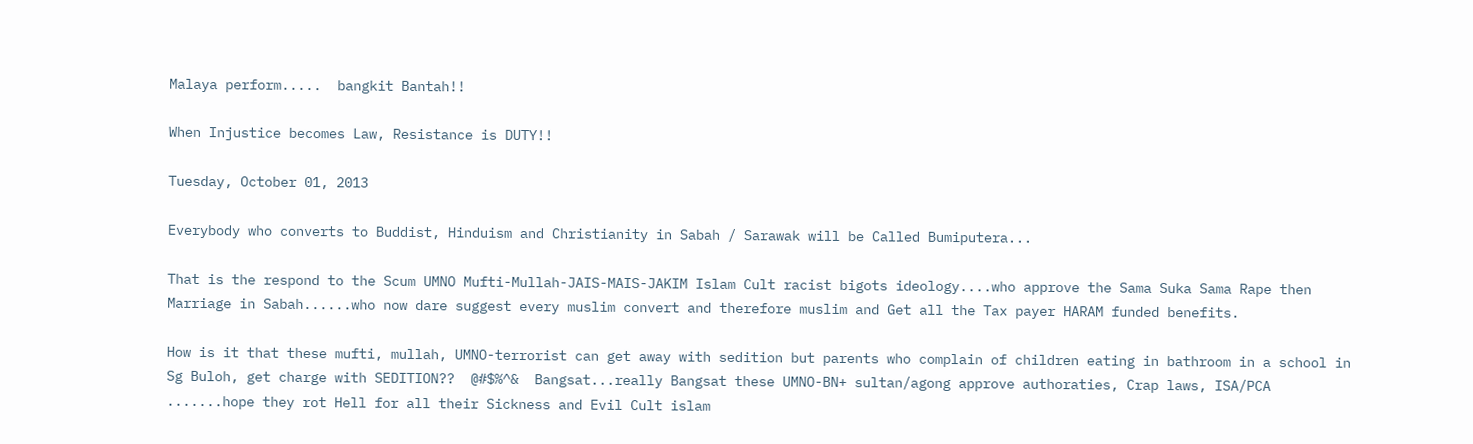Malaya perform.....  bangkit Bantah!!

When Injustice becomes Law, Resistance is DUTY!!

Tuesday, October 01, 2013

Everybody who converts to Buddist, Hinduism and Christianity in Sabah / Sarawak will be Called Bumiputera...

That is the respond to the Scum UMNO Mufti-Mullah-JAIS-MAIS-JAKIM Islam Cult racist bigots ideology....who approve the Sama Suka Sama Rape then Marriage in Sabah......who now dare suggest every muslim convert and therefore muslim and Get all the Tax payer HARAM funded benefits.

How is it that these mufti, mullah, UMNO-terrorist can get away with sedition but parents who complain of children eating in bathroom in a school in Sg Buloh, get charge with SEDITION??  @#$%^&  Bangsat...really Bangsat these UMNO-BN+ sultan/agong approve authoraties, Crap laws, ISA/PCA .......hope they rot Hell for all their Sickness and Evil Cult islam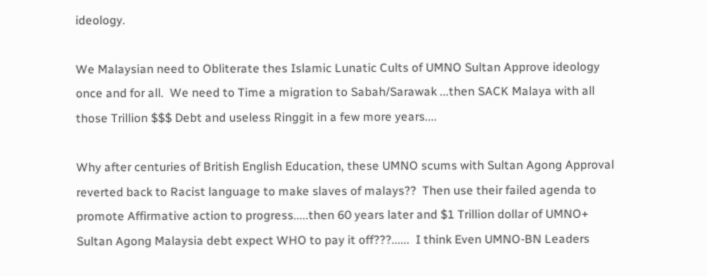ideology.

We Malaysian need to Obliterate thes Islamic Lunatic Cults of UMNO Sultan Approve ideology once and for all.  We need to Time a migration to Sabah/Sarawak ...then SACK Malaya with all those Trillion $$$ Debt and useless Ringgit in a few more years....

Why after centuries of British English Education, these UMNO scums with Sultan Agong Approval reverted back to Racist language to make slaves of malays??  Then use their failed agenda to promote Affirmative action to progress.....then 60 years later and $1 Trillion dollar of UMNO+ Sultan Agong Malaysia debt expect WHO to pay it off???......  I think Even UMNO-BN Leaders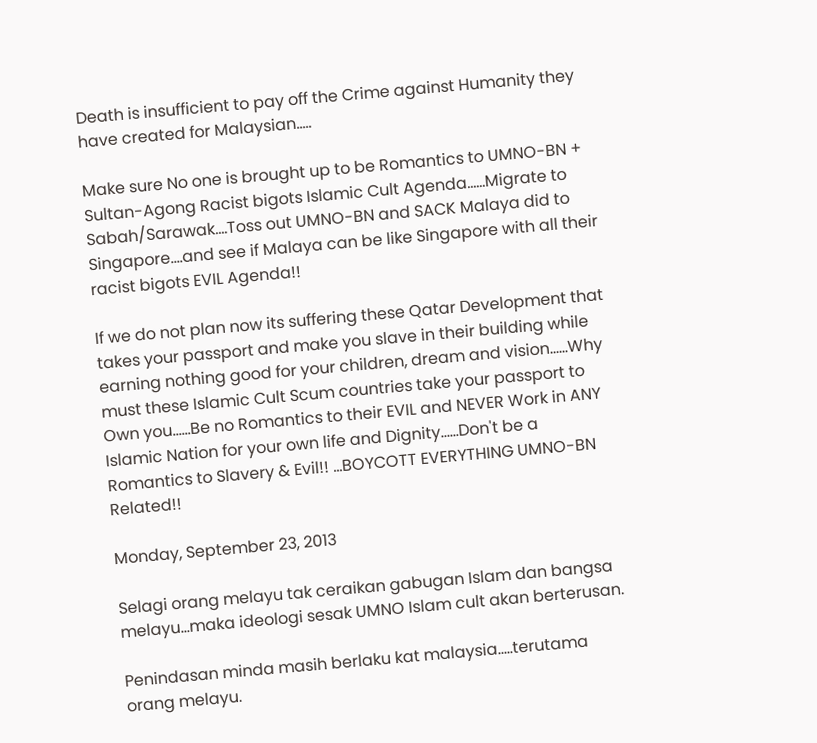Death is insufficient to pay off the Crime against Humanity they have created for Malaysian.....

Make sure No one is brought up to be Romantics to UMNO-BN + Sultan-Agong Racist bigots Islamic Cult Agenda......Migrate to Sabah/Sarawak....Toss out UMNO-BN and SACK Malaya did to Singapore....and see if Malaya can be like Singapore with all their racist bigots EVIL Agenda!!

If we do not plan now its suffering these Qatar Development that takes your passport and make you slave in their building while earning nothing good for your children, dream and vision......Why must these Islamic Cult Scum countries take your passport to Own you......Be no Romantics to their EVIL and NEVER Work in ANY Islamic Nation for your own life and Dignity......Don't be a Romantics to Slavery & Evil!! ...BOYCOTT EVERYTHING UMNO-BN Related!!

Monday, September 23, 2013

Selagi orang melayu tak ceraikan gabugan Islam dan bangsa melayu...maka ideologi sesak UMNO Islam cult akan berterusan.

Penindasan minda masih berlaku kat malaysia.....terutama orang melayu.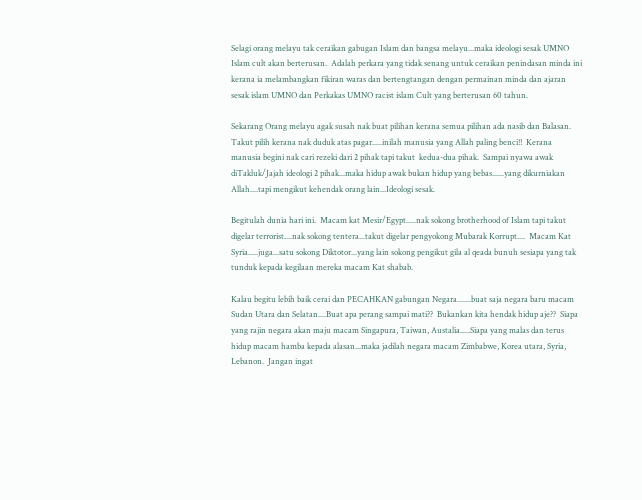Selagi orang melayu tak ceraikan gabugan Islam dan bangsa melayu...maka ideologi sesak UMNO Islam cult akan berterusan.  Adalah perkara yang tidak senang untuk ceraikan penindasan minda ini kerana ia melambangkan fikiran waras dan bertengtangan dengan permainan minda dan ajaran sesak islam UMNO dan Perkakas UMNO racist islam Cult yang berterusan 60 tahun.

Sekarang Orang melayu agak susah nak buat pilihan kerana semua pilihan ada nasib dan Balasan.  Takut pilih kerana nak duduk atas pagar.....inilah manusia yang Allah paling benci!!  Kerana manusia begini nak cari rezeki dari 2 pihak tapi takut  kedua-dua pihak.  Sampai nyawa awak diTakluk/Jajah ideologi 2 pihak...maka hidup awak bukan hidup yang bebas......yang dikurniakan Allah....tapi mengikut kehendak orang lain...Ideologi sesak.

Begitulah dunia hari ini.  Macam kat Mesir/Egypt.....nak sokong brotherhood of Islam tapi takut digelar terrorist....nak sokong tentera...takut digelar pengyokong Mubarak Korrupt....  Macam Kat Syria.....juga...satu sokong Diktotor...yang lain sokong pengikut gila al qeada bunuh sesiapa yang tak tunduk kepada kegilaan mereka macam Kat shabab.

Kalau begitu lebih baik cerai dan PECAHKAN gabungan Negara.......buat saja negara baru macam Sudan Utara dan Selatan....Buat apa perang sampai mati??  Bukankan kita hendak hidup aje??  Siapa yang rajin negara akan maju macam Singapura, Taiwan, Austalia.....Siapa yang malas dan terus hidup macam hamba kepada alasan...maka jadilah negara macam Zimbabwe, Korea utara, Syria, Lebanon.  Jangan ingat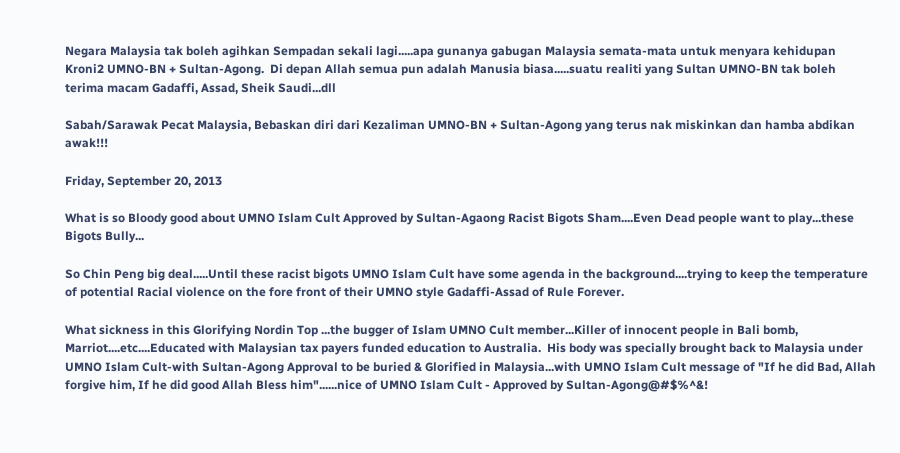Negara Malaysia tak boleh agihkan Sempadan sekali lagi.....apa gunanya gabugan Malaysia semata-mata untuk menyara kehidupan Kroni2 UMNO-BN + Sultan-Agong.  Di depan Allah semua pun adalah Manusia biasa.....suatu realiti yang Sultan UMNO-BN tak boleh terima macam Gadaffi, Assad, Sheik Saudi...dll

Sabah/Sarawak Pecat Malaysia, Bebaskan diri dari Kezaliman UMNO-BN + Sultan-Agong yang terus nak miskinkan dan hamba abdikan awak!!!

Friday, September 20, 2013

What is so Bloody good about UMNO Islam Cult Approved by Sultan-Agaong Racist Bigots Sham....Even Dead people want to play...these Bigots Bully...

So Chin Peng big deal.....Until these racist bigots UMNO Islam Cult have some agenda in the background....trying to keep the temperature of potential Racial violence on the fore front of their UMNO style Gadaffi-Assad of Rule Forever.

What sickness in this Glorifying Nordin Top ...the bugger of Islam UMNO Cult member...Killer of innocent people in Bali bomb, Marriot....etc....Educated with Malaysian tax payers funded education to Australia.  His body was specially brought back to Malaysia under UMNO Islam Cult-with Sultan-Agong Approval to be buried & Glorified in Malaysia...with UMNO Islam Cult message of "If he did Bad, Allah forgive him, If he did good Allah Bless him"......nice of UMNO Islam Cult - Approved by Sultan-Agong@#$%^&!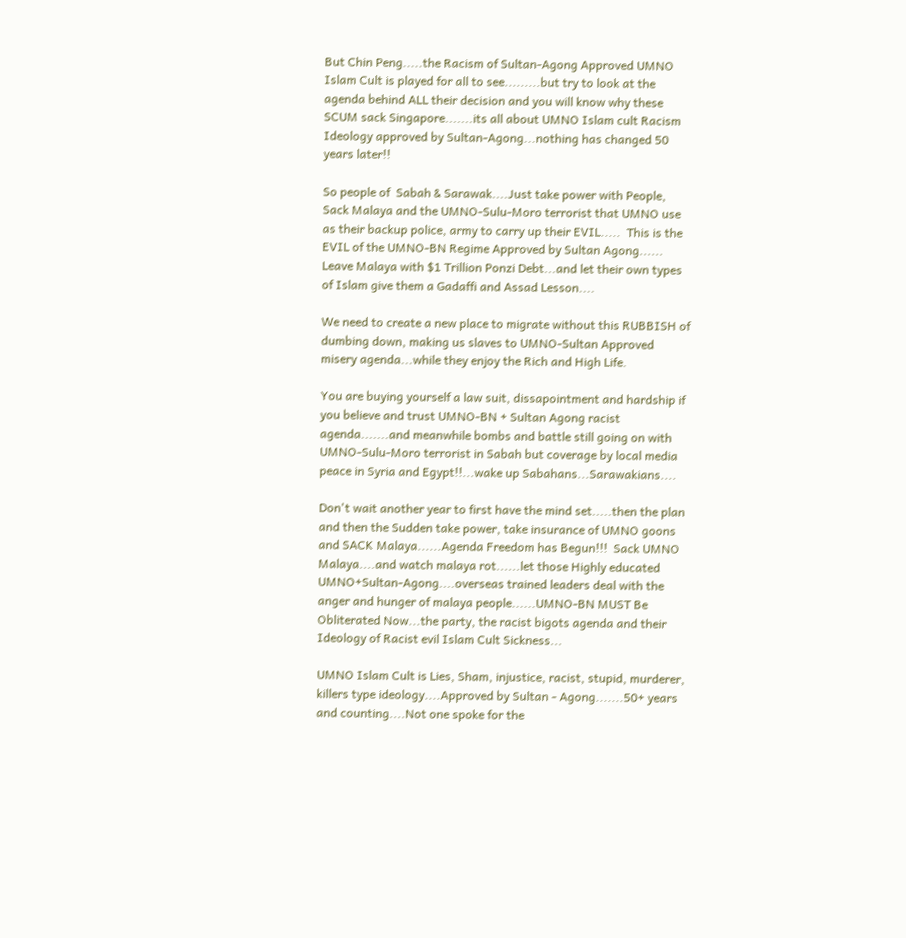But Chin Peng.....the Racism of Sultan-Agong Approved UMNO Islam Cult is played for all to see.........but try to look at the agenda behind ALL their decision and you will know why these SCUM sack Singapore.......its all about UMNO Islam cult Racism Ideology approved by Sultan-Agong...nothing has changed 50 years later!!

So people of  Sabah & Sarawak....Just take power with People, Sack Malaya and the UMNO-Sulu-Moro terrorist that UMNO use as their backup police, army to carry up their EVIL.....  This is the EVIL of the UMNO-BN Regime Approved by Sultan Agong......  Leave Malaya with $1 Trillion Ponzi Debt...and let their own types of Islam give them a Gadaffi and Assad Lesson....

We need to create a new place to migrate without this RUBBISH of dumbing down, making us slaves to UMNO-Sultan Approved misery agenda...while they enjoy the Rich and High Life.

You are buying yourself a law suit, dissapointment and hardship if you believe and trust UMNO-BN + Sultan Agong racist agenda.......and meanwhile bombs and battle still going on with UMNO-Sulu-Moro terrorist in Sabah but coverage by local media peace in Syria and Egypt!!...wake up Sabahans...Sarawakians....

Don't wait another year to first have the mind set.....then the plan and then the Sudden take power, take insurance of UMNO goons and SACK Malaya......Agenda Freedom has Begun!!!  Sack UMNO Malaya....and watch malaya rot......let those Highly educated UMNO+Sultan-Agong....overseas trained leaders deal with the anger and hunger of malaya people......UMNO-BN MUST Be Obliterated Now...the party, the racist bigots agenda and their Ideology of Racist evil Islam Cult Sickness...

UMNO Islam Cult is Lies, Sham, injustice, racist, stupid, murderer, killers type ideology....Approved by Sultan - Agong.......50+ years and counting....Not one spoke for the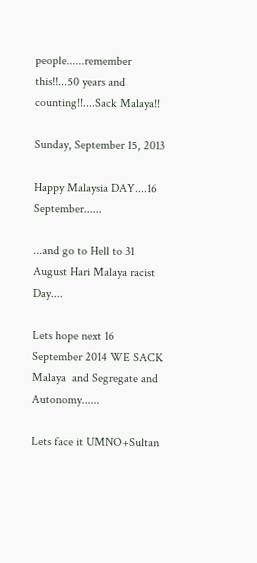people......remember this!!...50 years and counting!!....Sack Malaya!!

Sunday, September 15, 2013

Happy Malaysia DAY....16 September......

...and go to Hell to 31 August Hari Malaya racist Day....

Lets hope next 16 September 2014 WE SACK Malaya  and Segregate and Autonomy......

Lets face it UMNO+Sultan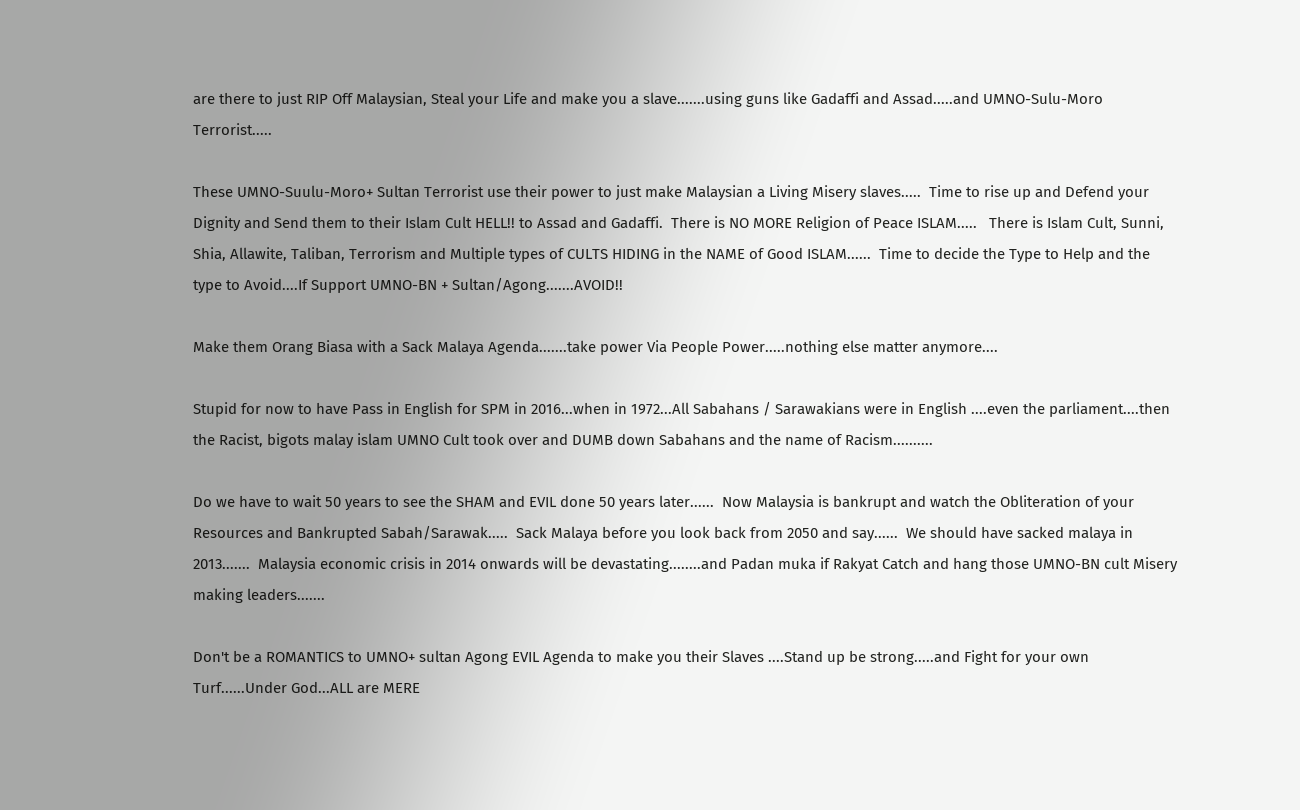are there to just RIP Off Malaysian, Steal your Life and make you a slave.......using guns like Gadaffi and Assad.....and UMNO-Sulu-Moro Terrorist.....

These UMNO-Suulu-Moro+ Sultan Terrorist use their power to just make Malaysian a Living Misery slaves.....  Time to rise up and Defend your Dignity and Send them to their Islam Cult HELL!! to Assad and Gadaffi.  There is NO MORE Religion of Peace ISLAM.....   There is Islam Cult, Sunni, Shia, Allawite, Taliban, Terrorism and Multiple types of CULTS HIDING in the NAME of Good ISLAM......  Time to decide the Type to Help and the type to Avoid....If Support UMNO-BN + Sultan/Agong.......AVOID!!

Make them Orang Biasa with a Sack Malaya Agenda.......take power Via People Power.....nothing else matter anymore....

Stupid for now to have Pass in English for SPM in 2016...when in 1972...All Sabahans / Sarawakians were in English ....even the parliament....then the Racist, bigots malay islam UMNO Cult took over and DUMB down Sabahans and the name of Racism..........

Do we have to wait 50 years to see the SHAM and EVIL done 50 years later......  Now Malaysia is bankrupt and watch the Obliteration of your Resources and Bankrupted Sabah/Sarawak.....  Sack Malaya before you look back from 2050 and say......  We should have sacked malaya in 2013.......  Malaysia economic crisis in 2014 onwards will be devastating........and Padan muka if Rakyat Catch and hang those UMNO-BN cult Misery making leaders.......

Don't be a ROMANTICS to UMNO+ sultan Agong EVIL Agenda to make you their Slaves ....Stand up be strong.....and Fight for your own Turf......Under God...ALL are MERE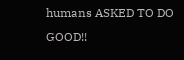humans ASKED TO DO GOOD!!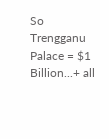So Trengganu Palace = $1 Billion...+ all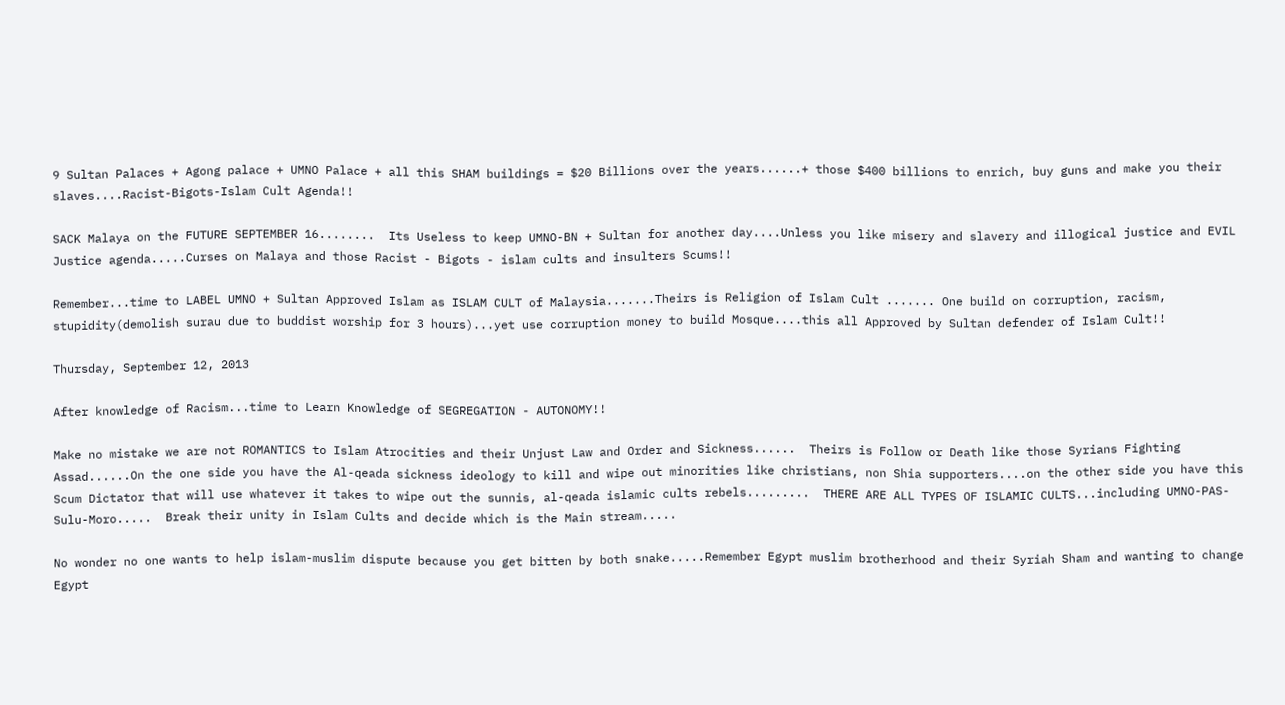9 Sultan Palaces + Agong palace + UMNO Palace + all this SHAM buildings = $20 Billions over the years......+ those $400 billions to enrich, buy guns and make you their slaves....Racist-Bigots-Islam Cult Agenda!!

SACK Malaya on the FUTURE SEPTEMBER 16........  Its Useless to keep UMNO-BN + Sultan for another day....Unless you like misery and slavery and illogical justice and EVIL Justice agenda.....Curses on Malaya and those Racist - Bigots - islam cults and insulters Scums!!

Remember...time to LABEL UMNO + Sultan Approved Islam as ISLAM CULT of Malaysia.......Theirs is Religion of Islam Cult ....... One build on corruption, racism, stupidity(demolish surau due to buddist worship for 3 hours)...yet use corruption money to build Mosque....this all Approved by Sultan defender of Islam Cult!!

Thursday, September 12, 2013

After knowledge of Racism...time to Learn Knowledge of SEGREGATION - AUTONOMY!!

Make no mistake we are not ROMANTICS to Islam Atrocities and their Unjust Law and Order and Sickness......  Theirs is Follow or Death like those Syrians Fighting Assad......On the one side you have the Al-qeada sickness ideology to kill and wipe out minorities like christians, non Shia supporters....on the other side you have this Scum Dictator that will use whatever it takes to wipe out the sunnis, al-qeada islamic cults rebels.........  THERE ARE ALL TYPES OF ISLAMIC CULTS...including UMNO-PAS-Sulu-Moro.....  Break their unity in Islam Cults and decide which is the Main stream.....

No wonder no one wants to help islam-muslim dispute because you get bitten by both snake.....Remember Egypt muslim brotherhood and their Syriah Sham and wanting to change Egypt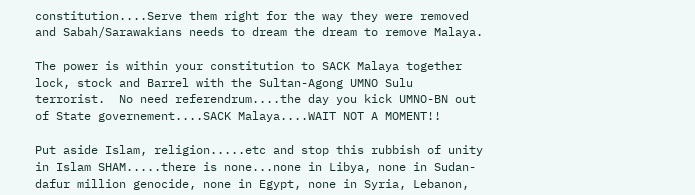constitution....Serve them right for the way they were removed and Sabah/Sarawakians needs to dream the dream to remove Malaya.

The power is within your constitution to SACK Malaya together lock, stock and Barrel with the Sultan-Agong UMNO Sulu terrorist.  No need referendrum....the day you kick UMNO-BN out of State governement....SACK Malaya....WAIT NOT A MOMENT!!

Put aside Islam, religion.....etc and stop this rubbish of unity in Islam SHAM.....there is none...none in Libya, none in Sudan-dafur million genocide, none in Egypt, none in Syria, Lebanon,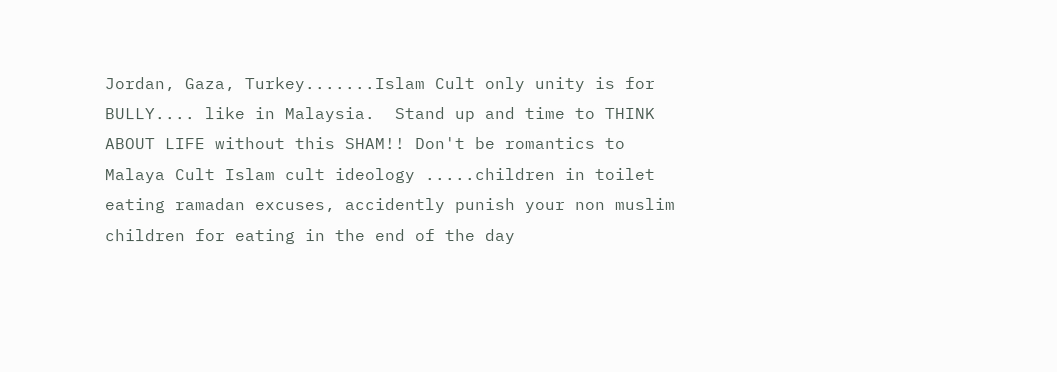Jordan, Gaza, Turkey.......Islam Cult only unity is for BULLY.... like in Malaysia.  Stand up and time to THINK ABOUT LIFE without this SHAM!! Don't be romantics to Malaya Cult Islam cult ideology .....children in toilet eating ramadan excuses, accidently punish your non muslim children for eating in the end of the day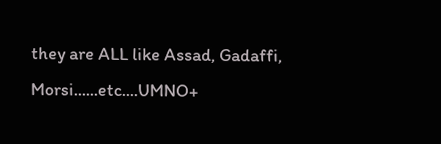they are ALL like Assad, Gadaffi, Morsi......etc....UMNO+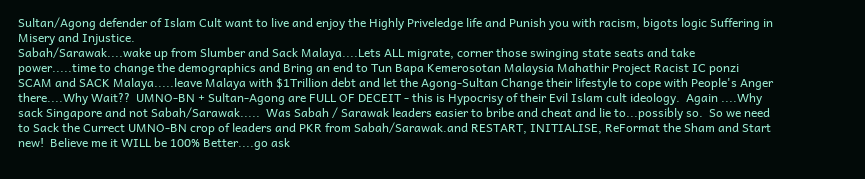Sultan/Agong defender of Islam Cult want to live and enjoy the Highly Priveledge life and Punish you with racism, bigots logic Suffering in Misery and Injustice.
Sabah/Sarawak....wake up from Slumber and Sack Malaya....Lets ALL migrate, corner those swinging state seats and take power.....time to change the demographics and Bring an end to Tun Bapa Kemerosotan Malaysia Mahathir Project Racist IC ponzi SCAM and SACK Malaya.....leave Malaya with $1Trillion debt and let the Agong-Sultan Change their lifestyle to cope with People's Anger there....Why Wait??  UMNO-BN + Sultan-Agong are FULL OF DECEIT - this is Hypocrisy of their Evil Islam cult ideology.  Again ....Why sack Singapore and not Sabah/Sarawak.....  Was Sabah / Sarawak leaders easier to bribe and cheat and lie to...possibly so.  So we need to Sack the Currect UMNO-BN crop of leaders and PKR from Sabah/Sarawak.and RESTART, INITIALISE, ReFormat the Sham and Start new!  Believe me it WILL be 100% Better....go ask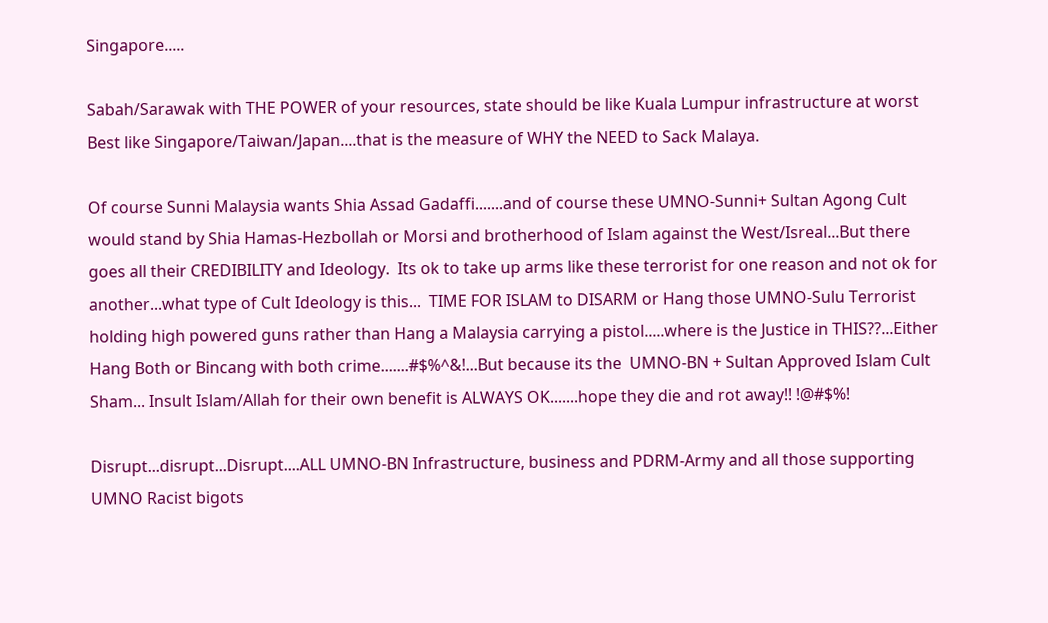Singapore.....

Sabah/Sarawak with THE POWER of your resources, state should be like Kuala Lumpur infrastructure at worst Best like Singapore/Taiwan/Japan....that is the measure of WHY the NEED to Sack Malaya.

Of course Sunni Malaysia wants Shia Assad Gadaffi.......and of course these UMNO-Sunni+ Sultan Agong Cult would stand by Shia Hamas-Hezbollah or Morsi and brotherhood of Islam against the West/Isreal...But there goes all their CREDIBILITY and Ideology.  Its ok to take up arms like these terrorist for one reason and not ok for another...what type of Cult Ideology is this...  TIME FOR ISLAM to DISARM or Hang those UMNO-Sulu Terrorist holding high powered guns rather than Hang a Malaysia carrying a pistol.....where is the Justice in THIS??...Either Hang Both or Bincang with both crime.......#$%^&!...But because its the  UMNO-BN + Sultan Approved Islam Cult Sham... Insult Islam/Allah for their own benefit is ALWAYS OK.......hope they die and rot away!! !@#$%!

Disrupt...disrupt...Disrupt....ALL UMNO-BN Infrastructure, business and PDRM-Army and all those supporting UMNO Racist bigots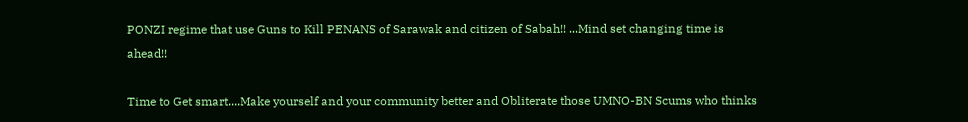PONZI regime that use Guns to Kill PENANS of Sarawak and citizen of Sabah!! ...Mind set changing time is ahead!!

Time to Get smart....Make yourself and your community better and Obliterate those UMNO-BN Scums who thinks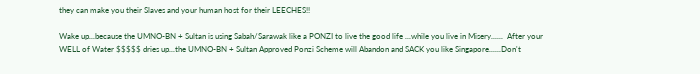they can make you their Slaves and your human host for their LEECHES!!

Wake up...because the UMNO-BN + Sultan is using Sabah/Sarawak like a PONZI to live the good life ...while you live in Misery......  After your WELL of Water $$$$$ dries up...the UMNO-BN + Sultan Approved Ponzi Scheme will Abandon and SACK you like Singapore......Don't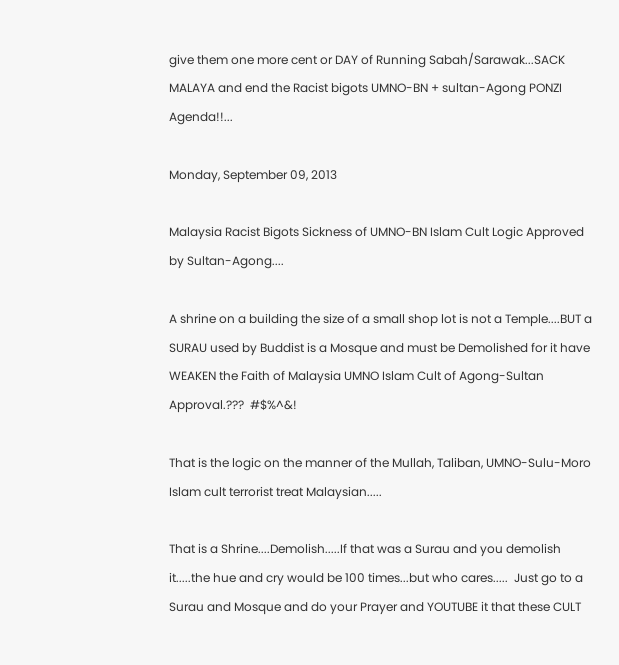give them one more cent or DAY of Running Sabah/Sarawak...SACK MALAYA and end the Racist bigots UMNO-BN + sultan-Agong PONZI Agenda!!...

Monday, September 09, 2013

Malaysia Racist Bigots Sickness of UMNO-BN Islam Cult Logic Approved by Sultan-Agong....

A shrine on a building the size of a small shop lot is not a Temple....BUT a SURAU used by Buddist is a Mosque and must be Demolished for it have WEAKEN the Faith of Malaysia UMNO Islam Cult of Agong-Sultan Approval.???  #$%^&!

That is the logic on the manner of the Mullah, Taliban, UMNO-Sulu-Moro Islam cult terrorist treat Malaysian.....

That is a Shrine....Demolish.....If that was a Surau and you demolish it.....the hue and cry would be 100 times...but who cares.....  Just go to a Surau and Mosque and do your Prayer and YOUTUBE it that these CULT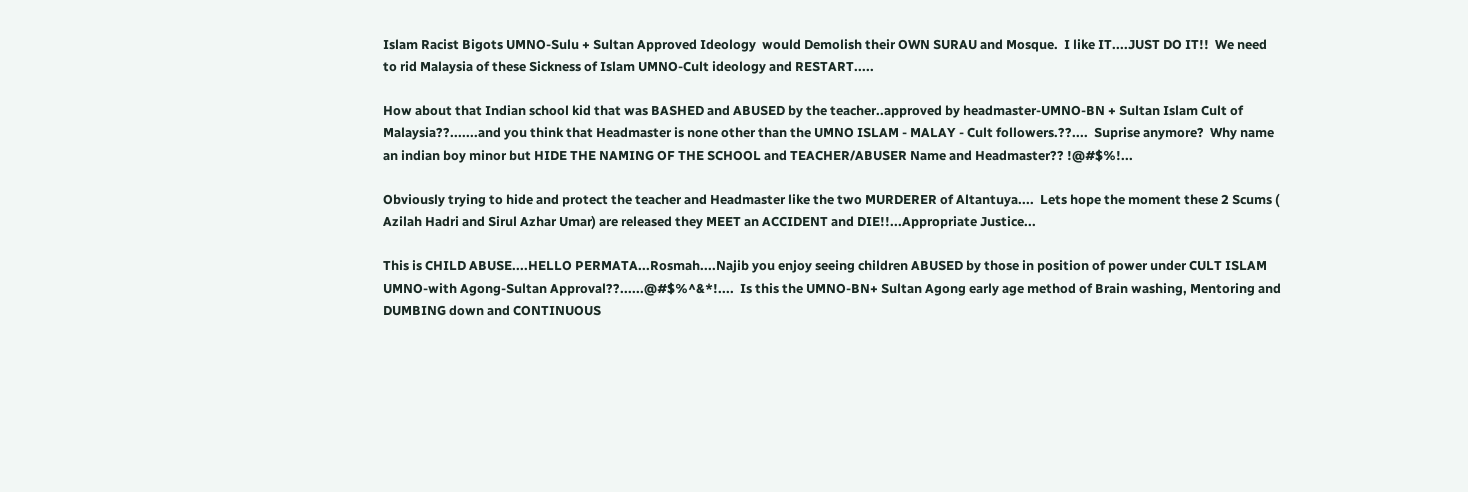Islam Racist Bigots UMNO-Sulu + Sultan Approved Ideology  would Demolish their OWN SURAU and Mosque.  I like IT....JUST DO IT!!  We need to rid Malaysia of these Sickness of Islam UMNO-Cult ideology and RESTART.....

How about that Indian school kid that was BASHED and ABUSED by the teacher..approved by headmaster-UMNO-BN + Sultan Islam Cult of Malaysia??.......and you think that Headmaster is none other than the UMNO ISLAM - MALAY - Cult followers.??....  Suprise anymore?  Why name an indian boy minor but HIDE THE NAMING OF THE SCHOOL and TEACHER/ABUSER Name and Headmaster?? !@#$%!...

Obviously trying to hide and protect the teacher and Headmaster like the two MURDERER of Altantuya....  Lets hope the moment these 2 Scums ( Azilah Hadri and Sirul Azhar Umar) are released they MEET an ACCIDENT and DIE!!...Appropriate Justice...

This is CHILD ABUSE....HELLO PERMATA...Rosmah....Najib you enjoy seeing children ABUSED by those in position of power under CULT ISLAM UMNO-with Agong-Sultan Approval??......@#$%^&*!....  Is this the UMNO-BN+ Sultan Agong early age method of Brain washing, Mentoring and DUMBING down and CONTINUOUS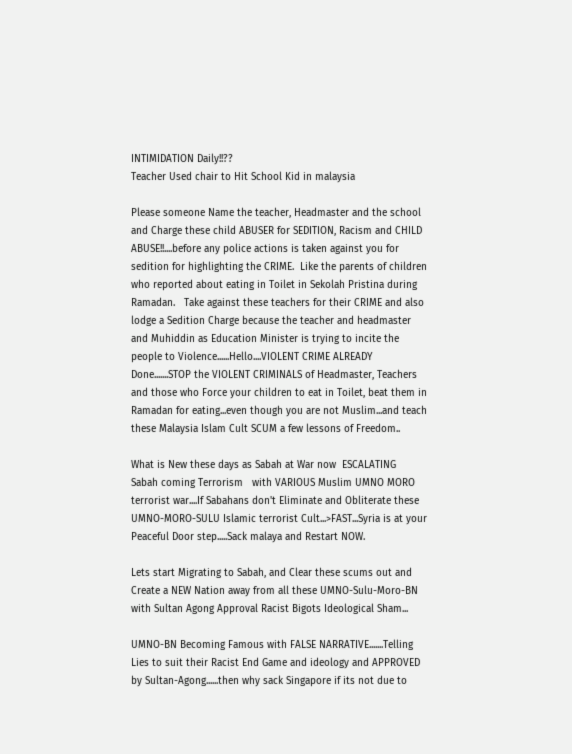INTIMIDATION Daily!!??
Teacher Used chair to Hit School Kid in malaysia

Please someone Name the teacher, Headmaster and the school and Charge these child ABUSER for SEDITION, Racism and CHILD ABUSE!!....before any police actions is taken against you for sedition for highlighting the CRIME.  Like the parents of children who reported about eating in Toilet in Sekolah Pristina during Ramadan.   Take against these teachers for their CRIME and also lodge a Sedition Charge because the teacher and headmaster and Muhiddin as Education Minister is trying to incite the people to Violence......Hello....VIOLENT CRIME ALREADY Done.......STOP the VIOLENT CRIMINALS of Headmaster, Teachers and those who Force your children to eat in Toilet, beat them in Ramadan for eating...even though you are not Muslim...and teach these Malaysia Islam Cult SCUM a few lessons of Freedom..

What is New these days as Sabah at War now  ESCALATING   Sabah coming Terrorism   with VARIOUS Muslim UMNO MORO terrorist war....If Sabahans don't Eliminate and Obliterate these UMNO-MORO-SULU Islamic terrorist Cult...>FAST...Syria is at your Peaceful Door step.....Sack malaya and Restart NOW.

Lets start Migrating to Sabah, and Clear these scums out and Create a NEW Nation away from all these UMNO-Sulu-Moro-BN with Sultan Agong Approval Racist Bigots Ideological Sham...

UMNO-BN Becoming Famous with FALSE NARRATIVE.......Telling Lies to suit their Racist End Game and ideology and APPROVED by Sultan-Agong......then why sack Singapore if its not due to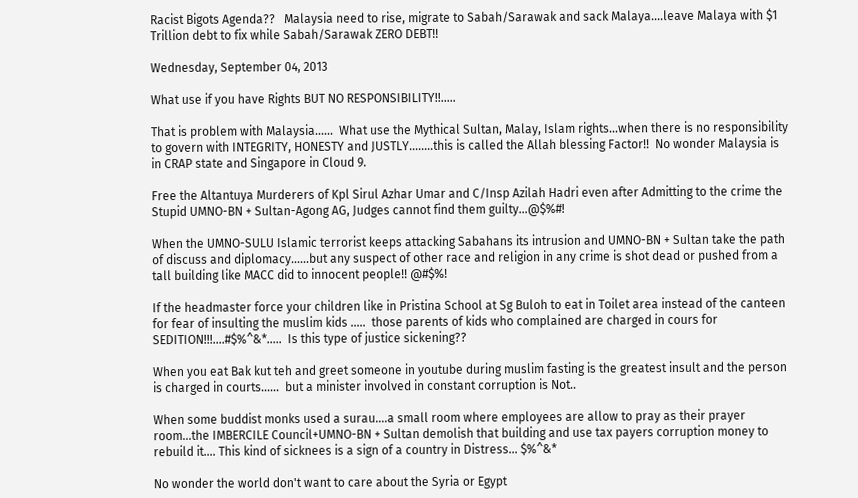Racist Bigots Agenda??   Malaysia need to rise, migrate to Sabah/Sarawak and sack Malaya....leave Malaya with $1 Trillion debt to fix while Sabah/Sarawak ZERO DEBT!!

Wednesday, September 04, 2013

What use if you have Rights BUT NO RESPONSIBILITY!!.....

That is problem with Malaysia......  What use the Mythical Sultan, Malay, Islam rights...when there is no responsibility to govern with INTEGRITY, HONESTY and JUSTLY........this is called the Allah blessing Factor!!  No wonder Malaysia is in CRAP state and Singapore in Cloud 9.

Free the Altantuya Murderers of Kpl Sirul Azhar Umar and C/Insp Azilah Hadri even after Admitting to the crime the Stupid UMNO-BN + Sultan-Agong AG, Judges cannot find them guilty...@$%#!

When the UMNO-SULU Islamic terrorist keeps attacking Sabahans its intrusion and UMNO-BN + Sultan take the path of discuss and diplomacy......but any suspect of other race and religion in any crime is shot dead or pushed from a tall building like MACC did to innocent people!! @#$%!

If the headmaster force your children like in Pristina School at Sg Buloh to eat in Toilet area instead of the canteen for fear of insulting the muslim kids .....  those parents of kids who complained are charged in cours for SEDITION!!!....#$%^&*.....  Is this type of justice sickening??

When you eat Bak kut teh and greet someone in youtube during muslim fasting is the greatest insult and the person is charged in courts......  but a minister involved in constant corruption is Not..

When some buddist monks used a surau....a small room where employees are allow to pray as their prayer room...the IMBERCILE Council+UMNO-BN + Sultan demolish that building and use tax payers corruption money to rebuild it.... This kind of sicknees is a sign of a country in Distress... $%^&*

No wonder the world don't want to care about the Syria or Egypt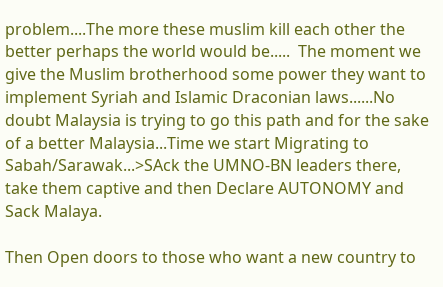problem....The more these muslim kill each other the better perhaps the world would be.....  The moment we give the Muslim brotherhood some power they want to implement Syriah and Islamic Draconian laws......No doubt Malaysia is trying to go this path and for the sake of a better Malaysia...Time we start Migrating to Sabah/Sarawak...>SAck the UMNO-BN leaders there, take them captive and then Declare AUTONOMY and Sack Malaya.

Then Open doors to those who want a new country to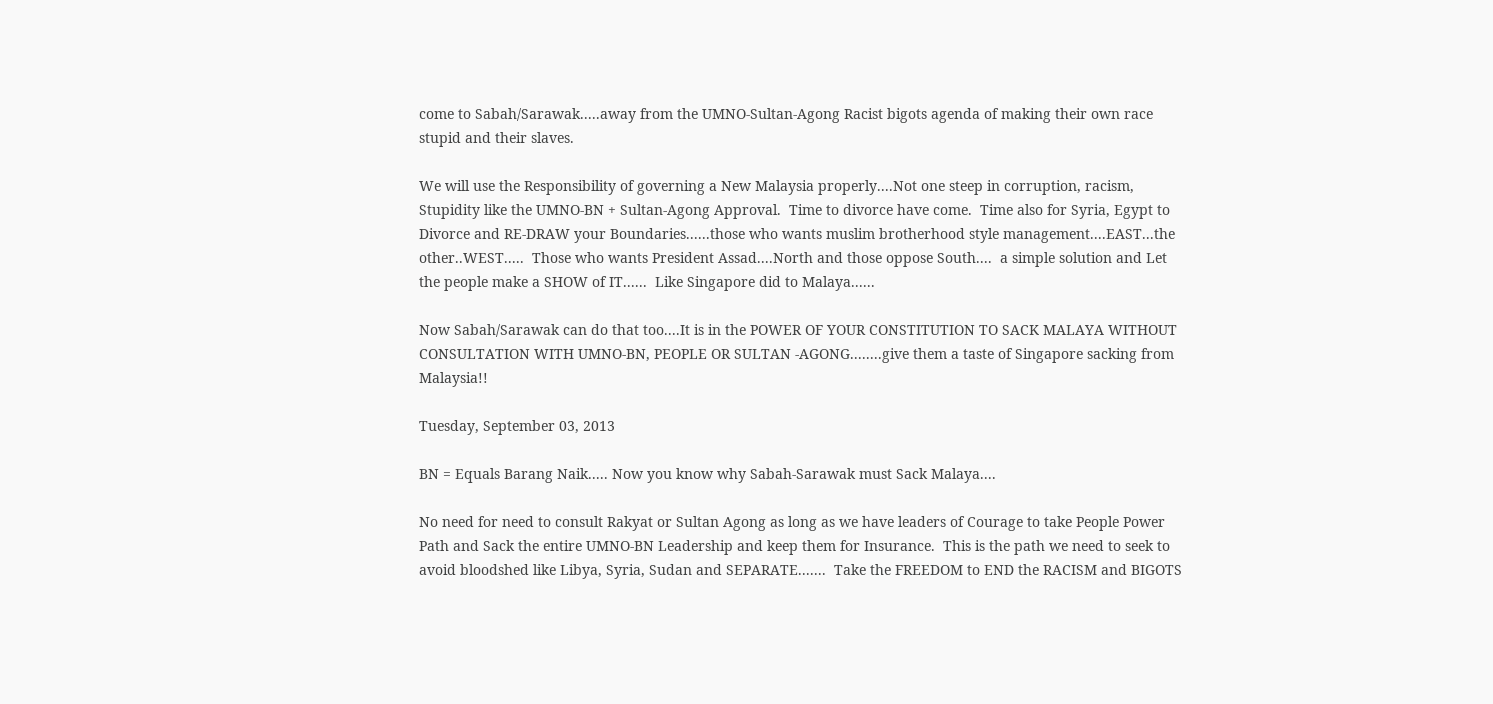come to Sabah/Sarawak.....away from the UMNO-Sultan-Agong Racist bigots agenda of making their own race stupid and their slaves.

We will use the Responsibility of governing a New Malaysia properly....Not one steep in corruption, racism, Stupidity like the UMNO-BN + Sultan-Agong Approval.  Time to divorce have come.  Time also for Syria, Egypt to Divorce and RE-DRAW your Boundaries......those who wants muslim brotherhood style management....EAST...the other..WEST.....  Those who wants President Assad....North and those oppose South....  a simple solution and Let the people make a SHOW of IT......  Like Singapore did to Malaya......

Now Sabah/Sarawak can do that too....It is in the POWER OF YOUR CONSTITUTION TO SACK MALAYA WITHOUT CONSULTATION WITH UMNO-BN, PEOPLE OR SULTAN -AGONG........give them a taste of Singapore sacking from Malaysia!!

Tuesday, September 03, 2013

BN = Equals Barang Naik..... Now you know why Sabah-Sarawak must Sack Malaya....

No need for need to consult Rakyat or Sultan Agong as long as we have leaders of Courage to take People Power Path and Sack the entire UMNO-BN Leadership and keep them for Insurance.  This is the path we need to seek to avoid bloodshed like Libya, Syria, Sudan and SEPARATE.......  Take the FREEDOM to END the RACISM and BIGOTS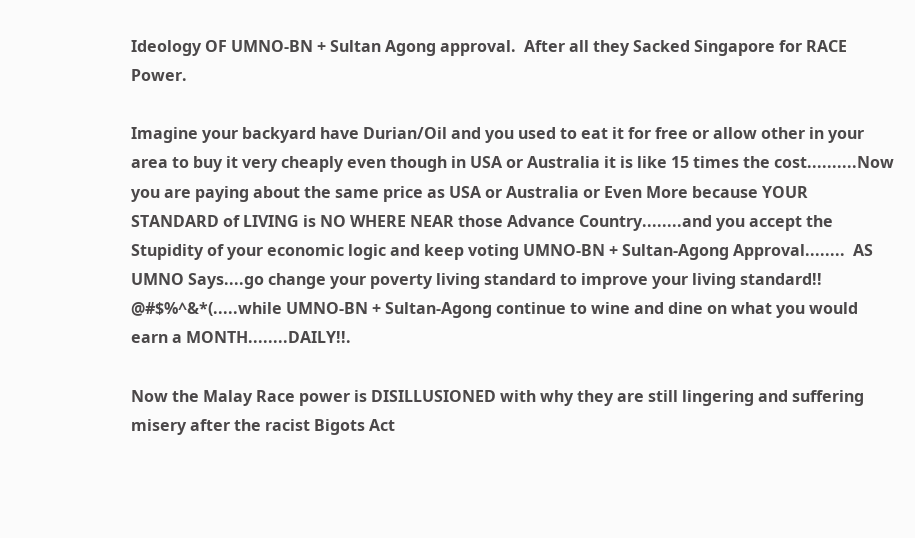Ideology OF UMNO-BN + Sultan Agong approval.  After all they Sacked Singapore for RACE Power.

Imagine your backyard have Durian/Oil and you used to eat it for free or allow other in your area to buy it very cheaply even though in USA or Australia it is like 15 times the cost..........Now you are paying about the same price as USA or Australia or Even More because YOUR STANDARD of LIVING is NO WHERE NEAR those Advance Country........and you accept the Stupidity of your economic logic and keep voting UMNO-BN + Sultan-Agong Approval........  AS UMNO Says....go change your poverty living standard to improve your living standard!! @#$%^&*(.....while UMNO-BN + Sultan-Agong continue to wine and dine on what you would earn a MONTH........DAILY!!.

Now the Malay Race power is DISILLUSIONED with why they are still lingering and suffering misery after the racist Bigots Act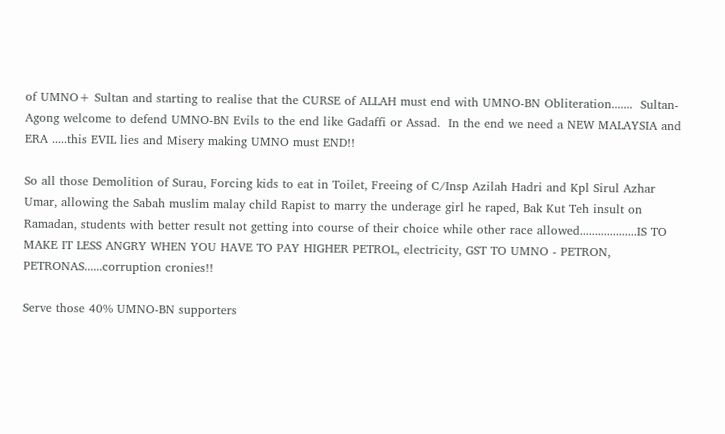of UMNO+ Sultan and starting to realise that the CURSE of ALLAH must end with UMNO-BN Obliteration.......  Sultan-Agong welcome to defend UMNO-BN Evils to the end like Gadaffi or Assad.  In the end we need a NEW MALAYSIA and ERA .....this EVIL lies and Misery making UMNO must END!!

So all those Demolition of Surau, Forcing kids to eat in Toilet, Freeing of C/Insp Azilah Hadri and Kpl Sirul Azhar Umar, allowing the Sabah muslim malay child Rapist to marry the underage girl he raped, Bak Kut Teh insult on Ramadan, students with better result not getting into course of their choice while other race allowed...................IS TO MAKE IT LESS ANGRY WHEN YOU HAVE TO PAY HIGHER PETROL, electricity, GST TO UMNO - PETRON, PETRONAS......corruption cronies!!

Serve those 40% UMNO-BN supporters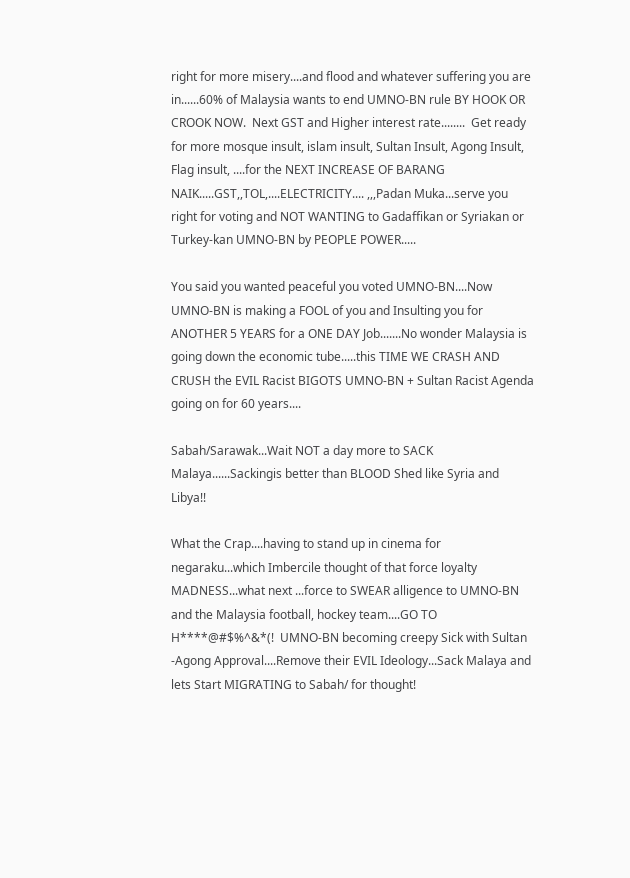right for more misery....and flood and whatever suffering you are in......60% of Malaysia wants to end UMNO-BN rule BY HOOK OR CROOK NOW.  Next GST and Higher interest rate........  Get ready for more mosque insult, islam insult, Sultan Insult, Agong Insult, Flag insult, ....for the NEXT INCREASE OF BARANG NAIK.....GST,,TOL,....ELECTRICITY.... ,,,Padan Muka...serve you right for voting and NOT WANTING to Gadaffikan or Syriakan or Turkey-kan UMNO-BN by PEOPLE POWER.....

You said you wanted peaceful you voted UMNO-BN....Now UMNO-BN is making a FOOL of you and Insulting you for ANOTHER 5 YEARS for a ONE DAY Job.......No wonder Malaysia is going down the economic tube.....this TIME WE CRASH AND CRUSH the EVIL Racist BIGOTS UMNO-BN + Sultan Racist Agenda going on for 60 years....

Sabah/Sarawak...Wait NOT a day more to SACK Malaya......Sackingis better than BLOOD Shed like Syria and Libya!!

What the Crap....having to stand up in cinema for negaraku...which Imbercile thought of that force loyalty MADNESS...what next ...force to SWEAR alligence to UMNO-BN and the Malaysia football, hockey team....GO TO H****@#$%^&*(!  UMNO-BN becoming creepy Sick with Sultan -Agong Approval....Remove their EVIL Ideology...Sack Malaya and lets Start MIGRATING to Sabah/ for thought!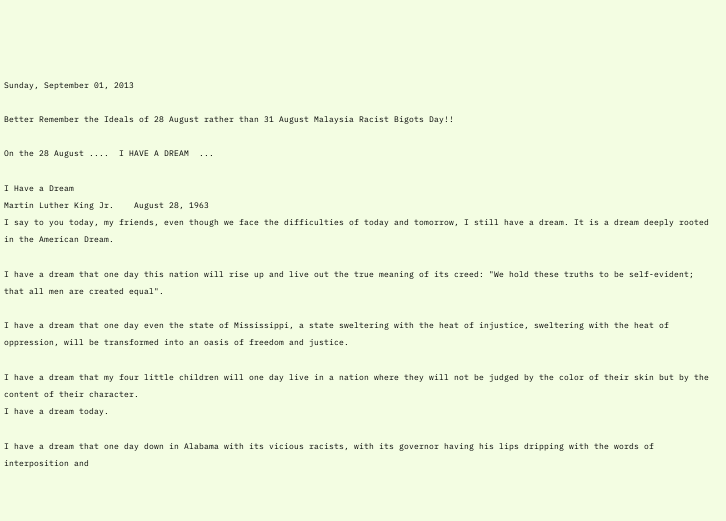Sunday, September 01, 2013

Better Remember the Ideals of 28 August rather than 31 August Malaysia Racist Bigots Day!!

On the 28 August ....  I HAVE A DREAM  ...

I Have a Dream
Martin Luther King Jr.    August 28, 1963
I say to you today, my friends, even though we face the difficulties of today and tomorrow, I still have a dream. It is a dream deeply rooted in the American Dream.

I have a dream that one day this nation will rise up and live out the true meaning of its creed: "We hold these truths to be self-evident; that all men are created equal".

I have a dream that one day even the state of Mississippi, a state sweltering with the heat of injustice, sweltering with the heat of oppression, will be transformed into an oasis of freedom and justice.

I have a dream that my four little children will one day live in a nation where they will not be judged by the color of their skin but by the content of their character.
I have a dream today.

I have a dream that one day down in Alabama with its vicious racists, with its governor having his lips dripping with the words of interposition and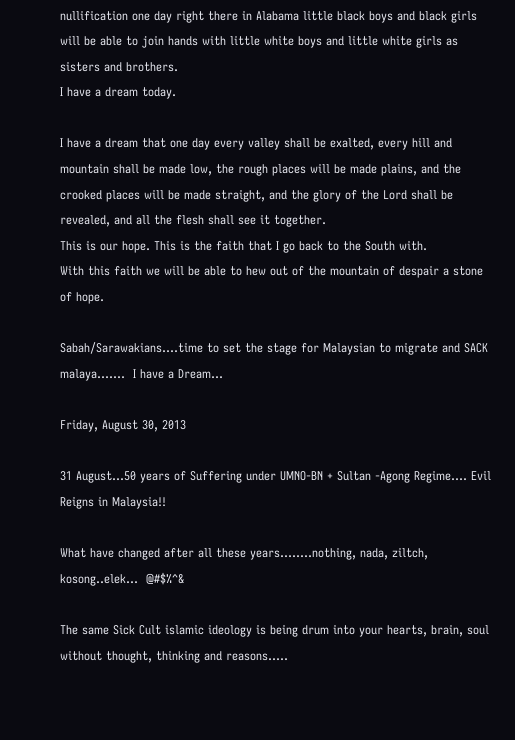nullification one day right there in Alabama little black boys and black girls will be able to join hands with little white boys and little white girls as sisters and brothers.
I have a dream today.

I have a dream that one day every valley shall be exalted, every hill and mountain shall be made low, the rough places will be made plains, and the crooked places will be made straight, and the glory of the Lord shall be revealed, and all the flesh shall see it together.
This is our hope. This is the faith that I go back to the South with.
With this faith we will be able to hew out of the mountain of despair a stone of hope.

Sabah/Sarawakians....time to set the stage for Malaysian to migrate and SACK malaya.......  I have a Dream...

Friday, August 30, 2013

31 August...50 years of Suffering under UMNO-BN + Sultan -Agong Regime.... Evil Reigns in Malaysia!!

What have changed after all these years........nothing, nada, ziltch, kosong..elek...  @#$%^&

The same Sick Cult islamic ideology is being drum into your hearts, brain, soul without thought, thinking and reasons.....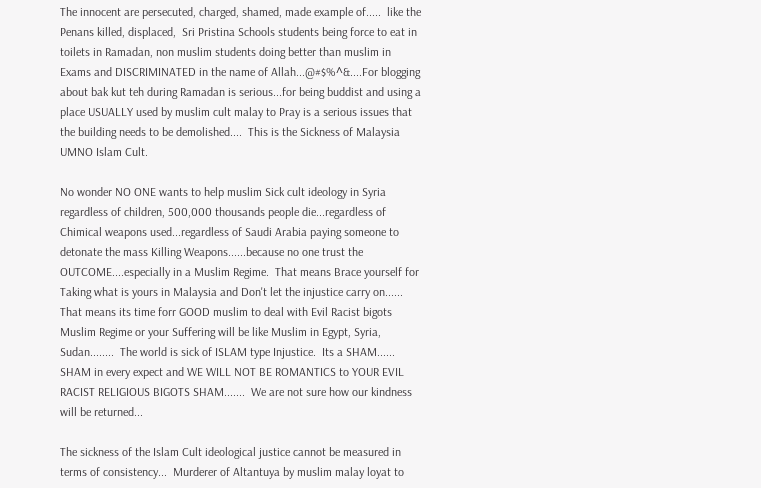The innocent are persecuted, charged, shamed, made example of.....  like the Penans killed, displaced,  Sri Pristina Schools students being force to eat in toilets in Ramadan, non muslim students doing better than muslim in Exams and DISCRIMINATED in the name of Allah...@#$%^&....For blogging about bak kut teh during Ramadan is serious...for being buddist and using a place USUALLY used by muslim cult malay to Pray is a serious issues that the building needs to be demolished....  This is the Sickness of Malaysia UMNO Islam Cult.

No wonder NO ONE wants to help muslim Sick cult ideology in Syria regardless of children, 500,000 thousands people die...regardless of Chimical weapons used...regardless of Saudi Arabia paying someone to detonate the mass Killing Weapons......because no one trust the OUTCOME....especially in a Muslim Regime.  That means Brace yourself for Taking what is yours in Malaysia and Don't let the injustice carry on......  That means its time forr GOOD muslim to deal with Evil Racist bigots Muslim Regime or your Suffering will be like Muslim in Egypt, Syria, Sudan........  The world is sick of ISLAM type Injustice.  Its a SHAM...... SHAM in every expect and WE WILL NOT BE ROMANTICS to YOUR EVIL RACIST RELIGIOUS BIGOTS SHAM.......  We are not sure how our kindness will be returned...

The sickness of the Islam Cult ideological justice cannot be measured in terms of consistency...  Murderer of Altantuya by muslim malay loyat to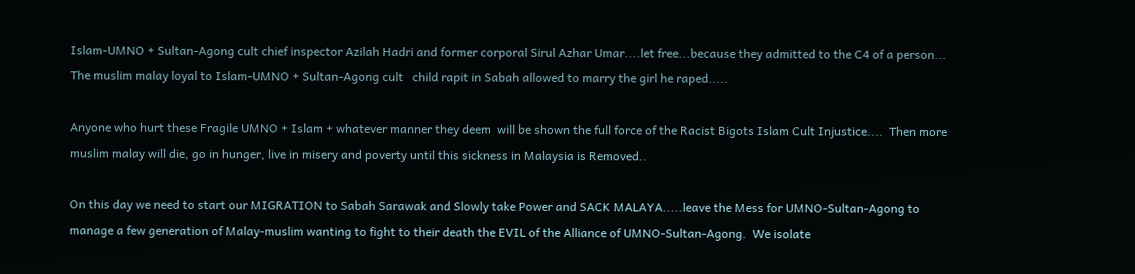Islam-UMNO + Sultan-Agong cult chief inspector Azilah Hadri and former corporal Sirul Azhar Umar....let free...because they admitted to the C4 of a person...  The muslim malay loyal to Islam-UMNO + Sultan-Agong cult   child rapit in Sabah allowed to marry the girl he raped.....

Anyone who hurt these Fragile UMNO + Islam + whatever manner they deem  will be shown the full force of the Racist Bigots Islam Cult Injustice....  Then more muslim malay will die, go in hunger, live in misery and poverty until this sickness in Malaysia is Removed..

On this day we need to start our MIGRATION to Sabah Sarawak and Slowly take Power and SACK MALAYA.....leave the Mess for UMNO-Sultan-Agong to manage a few generation of Malay-muslim wanting to fight to their death the EVIL of the Alliance of UMNO-Sultan-Agong.  We isolate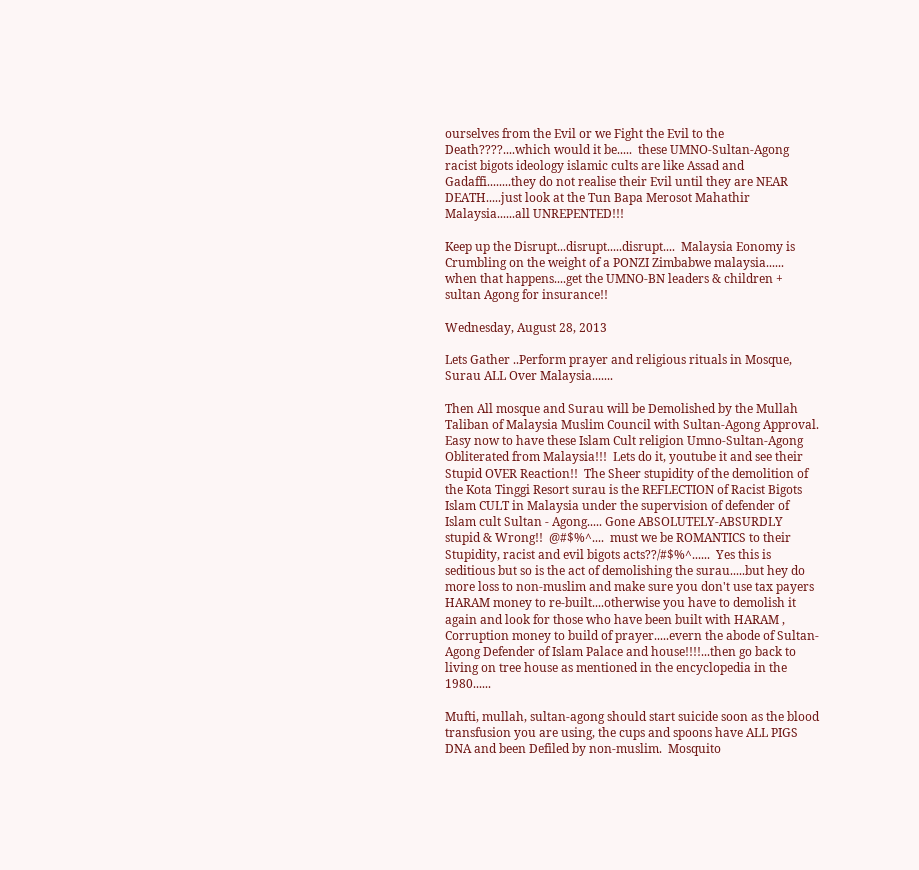ourselves from the Evil or we Fight the Evil to the Death????....which would it be.....  these UMNO-Sultan-Agong racist bigots ideology islamic cults are like Assad and Gadaffi........they do not realise their Evil until they are NEAR DEATH.....just look at the Tun Bapa Merosot Mahathir Malaysia......all UNREPENTED!!!

Keep up the Disrupt...disrupt.....disrupt....  Malaysia Eonomy is Crumbling on the weight of a PONZI Zimbabwe malaysia......  when that happens....get the UMNO-BN leaders & children + sultan Agong for insurance!!

Wednesday, August 28, 2013

Lets Gather ..Perform prayer and religious rituals in Mosque, Surau ALL Over Malaysia.......

Then All mosque and Surau will be Demolished by the Mullah Taliban of Malaysia Muslim Council with Sultan-Agong Approval.  Easy now to have these Islam Cult religion Umno-Sultan-Agong Obliterated from Malaysia!!!  Lets do it, youtube it and see their Stupid OVER Reaction!!  The Sheer stupidity of the demolition of the Kota Tinggi Resort surau is the REFLECTION of Racist Bigots Islam CULT in Malaysia under the supervision of defender of Islam cult Sultan - Agong..... Gone ABSOLUTELY-ABSURDLY stupid & Wrong!!  @#$%^....  must we be ROMANTICS to their Stupidity, racist and evil bigots acts??/#$%^......  Yes this is seditious but so is the act of demolishing the surau.....but hey do more loss to non-muslim and make sure you don't use tax payers HARAM money to re-built....otherwise you have to demolish it again and look for those who have been built with HARAM , Corruption money to build of prayer.....evern the abode of Sultan-Agong Defender of Islam Palace and house!!!!...then go back to living on tree house as mentioned in the encyclopedia in the 1980......

Mufti, mullah, sultan-agong should start suicide soon as the blood transfusion you are using, the cups and spoons have ALL PIGS DNA and been Defiled by non-muslim.  Mosquito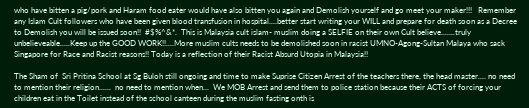who have bitten a pig/pork and Haram food eater would have also bitten you again and Demolish yourself and go meet your maker!!!   Remember any Islam Cult followers who have been given blood transfusion in hospital....better start writing your WILL and prepare for death soon as a Decree to Demolish you will be issued soon!!  #$%^&*.  This is Malaysia cult islam- muslim doing a SELFIE on their own Cult believe.......truly unbelieveable.....Keep up the GOOD WORK!!....More muslim cults needs to be demolished soon in racist UMNO-Agong-Sultan Malaya who sack Singapore for Race and Racist reasons!! Today is a reflection of their Racist Absurd Utopia in Malaysia!!

The Sham of  Sri Pritina School at Sg Buloh still ongoing and time to make Suprise Citizen Arrest of the teachers there, the head master.... no need to mention their religion......  no need to mention when...  We MOB Arrest and send them to police station because their ACTS of forcing your children eat in the Toilet instead of the school canteen during the muslim fasting onth is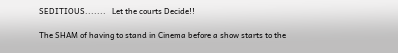SEDITIOUS.......   Let the courts Decide!!

The SHAM of having to stand in Cinema before a show starts to the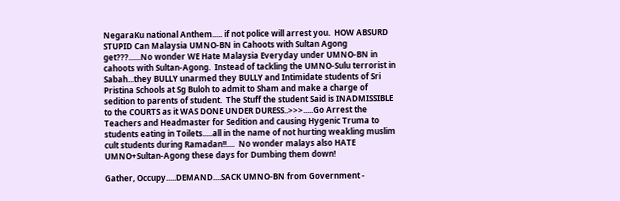NegaraKu national Anthem..... if not police will arrest you.  HOW ABSURD STUPID Can Malaysia UMNO-BN in Cahoots with Sultan Agong get???......No wonder WE Hate Malaysia Everyday under UMNO-BN in cahoots with Sultan-Agong.  Instead of tackling the UMNO-Sulu terrorist in Sabah...they BULLY unarmed they BULLY and Intimidate students of Sri Pristina Schools at Sg Buloh to admit to Sham and make a charge of sedition to parents of student.  The Stuff the student Said is INADMISSIBLE to the COURTS as it WAS DONE UNDER DURESS..>>>.....Go Arrest the Teachers and Headmaster for Sedition and causing Hygenic Truma to students eating in Toilets.....all in the name of not hurting weakling muslim cult students during Ramadan!!....  No wonder malays also HATE UMNO+Sultan-Agong these days for Dumbing them down!

Gather, Occupy.....DEMAND....SACK UMNO-BN from Government -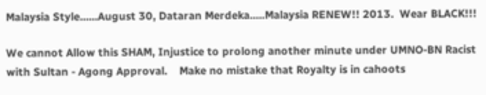Malaysia Style......August 30, Dataran Merdeka.....Malaysia RENEW!! 2013.  Wear BLACK!!!

We cannot Allow this SHAM, Injustice to prolong another minute under UMNO-BN Racist with Sultan - Agong Approval.    Make no mistake that Royalty is in cahoots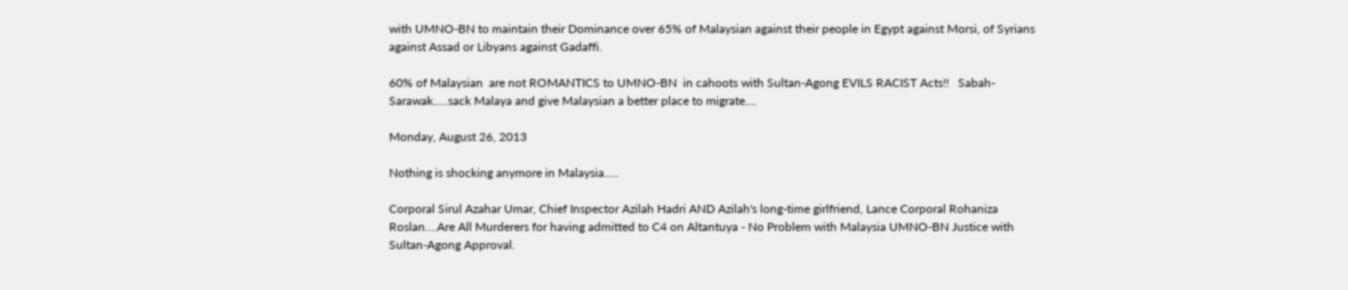with UMNO-BN to maintain their Dominance over 65% of Malaysian against their people in Egypt against Morsi, of Syrians against Assad or Libyans against Gadaffi.

60% of Malaysian  are not ROMANTICS to UMNO-BN  in cahoots with Sultan-Agong EVILS RACIST Acts!!   Sabah-Sarawak.....sack Malaya and give Malaysian a better place to migrate....

Monday, August 26, 2013

Nothing is shocking anymore in Malaysia.....

Corporal Sirul Azahar Umar, Chief Inspector Azilah Hadri AND Azilah's long-time girlfriend, Lance Corporal Rohaniza Roslan....Are All Murderers for having admitted to C4 on Altantuya - No Problem with Malaysia UMNO-BN Justice with Sultan-Agong Approval.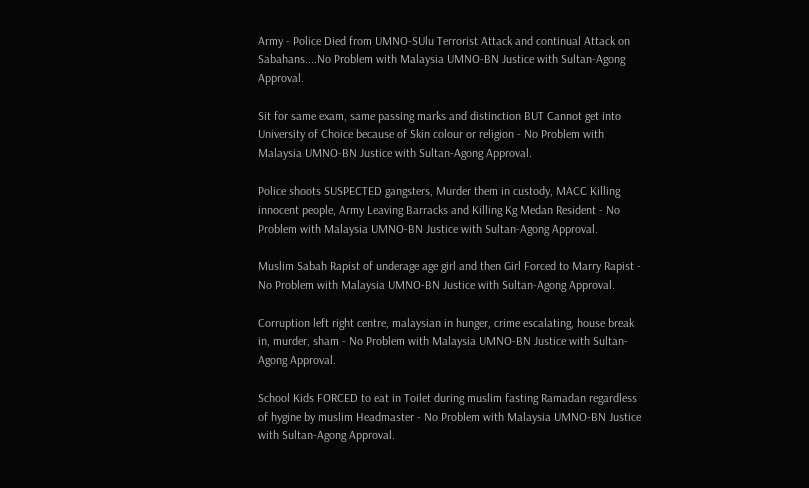Army - Police Died from UMNO-SUlu Terrorist Attack and continual Attack on Sabahans....No Problem with Malaysia UMNO-BN Justice with Sultan-Agong Approval.

Sit for same exam, same passing marks and distinction BUT Cannot get into University of Choice because of Skin colour or religion - No Problem with Malaysia UMNO-BN Justice with Sultan-Agong Approval.

Police shoots SUSPECTED gangsters, Murder them in custody, MACC Killing innocent people, Army Leaving Barracks and Killing Kg Medan Resident - No Problem with Malaysia UMNO-BN Justice with Sultan-Agong Approval.

Muslim Sabah Rapist of underage age girl and then Girl Forced to Marry Rapist - No Problem with Malaysia UMNO-BN Justice with Sultan-Agong Approval.

Corruption left right centre, malaysian in hunger, crime escalating, house break in, murder, sham - No Problem with Malaysia UMNO-BN Justice with Sultan-Agong Approval.

School Kids FORCED to eat in Toilet during muslim fasting Ramadan regardless of hygine by muslim Headmaster - No Problem with Malaysia UMNO-BN Justice with Sultan-Agong Approval.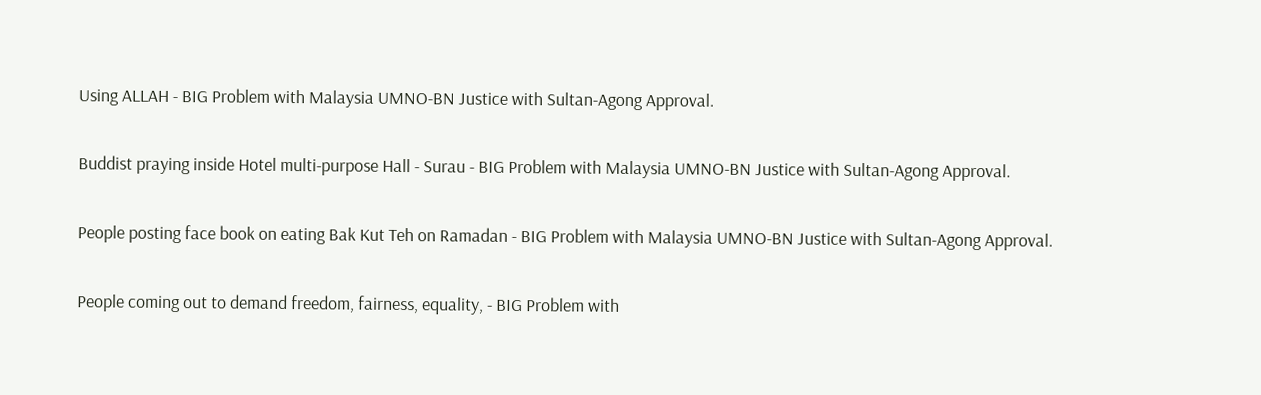Using ALLAH - BIG Problem with Malaysia UMNO-BN Justice with Sultan-Agong Approval.

Buddist praying inside Hotel multi-purpose Hall - Surau - BIG Problem with Malaysia UMNO-BN Justice with Sultan-Agong Approval.

People posting face book on eating Bak Kut Teh on Ramadan - BIG Problem with Malaysia UMNO-BN Justice with Sultan-Agong Approval.

People coming out to demand freedom, fairness, equality, - BIG Problem with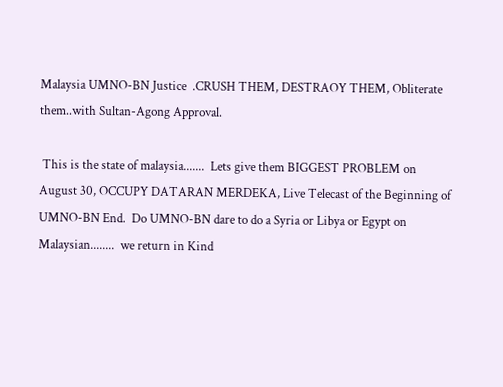Malaysia UMNO-BN Justice  .CRUSH THEM, DESTRAOY THEM, Obliterate them..with Sultan-Agong Approval.

 This is the state of malaysia.......  Lets give them BIGGEST PROBLEM on August 30, OCCUPY DATARAN MERDEKA, Live Telecast of the Beginning of UMNO-BN End.  Do UMNO-BN dare to do a Syria or Libya or Egypt on Malaysian........  we return in Kind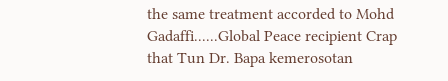the same treatment accorded to Mohd Gadaffi......Global Peace recipient Crap that Tun Dr. Bapa kemerosotan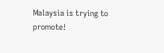Malaysia is trying to promote!